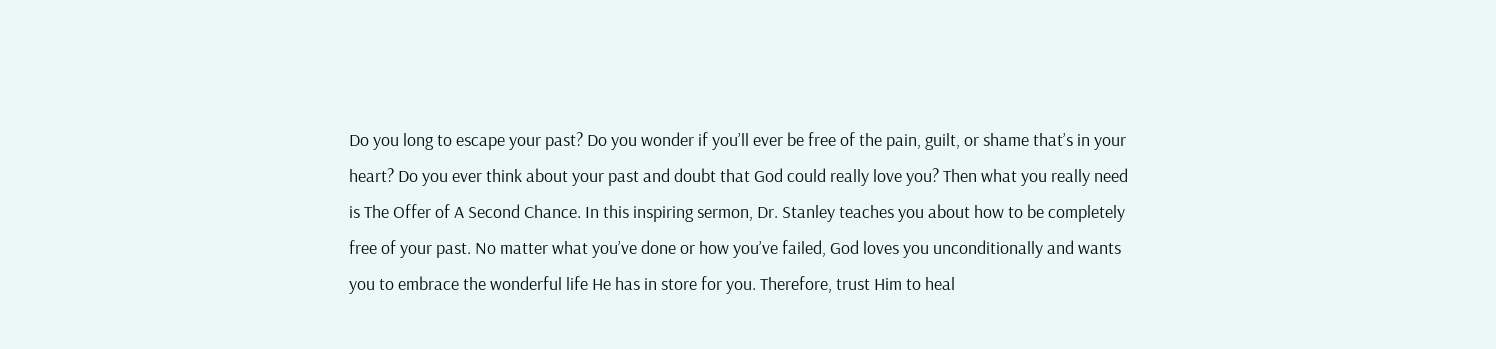Do you long to escape your past? Do you wonder if you’ll ever be free of the pain, guilt, or shame that’s in your heart? Do you ever think about your past and doubt that God could really love you? Then what you really need is The Offer of A Second Chance. In this inspiring sermon, Dr. Stanley teaches you about how to be completely free of your past. No matter what you’ve done or how you’ve failed, God loves you unconditionally and wants you to embrace the wonderful life He has in store for you. Therefore, trust Him to heal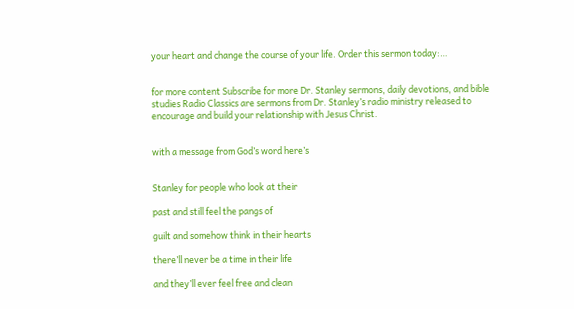your heart and change the course of your life. Order this sermon today:…


for more content Subscribe for more Dr. Stanley sermons, daily devotions, and bible studies Radio Classics are sermons from Dr. Stanley’s radio ministry released to encourage and build your relationship with Jesus Christ.


with a message from God’s word here’s


Stanley for people who look at their

past and still feel the pangs of

guilt and somehow think in their hearts

there’ll never be a time in their life

and they’ll ever feel free and clean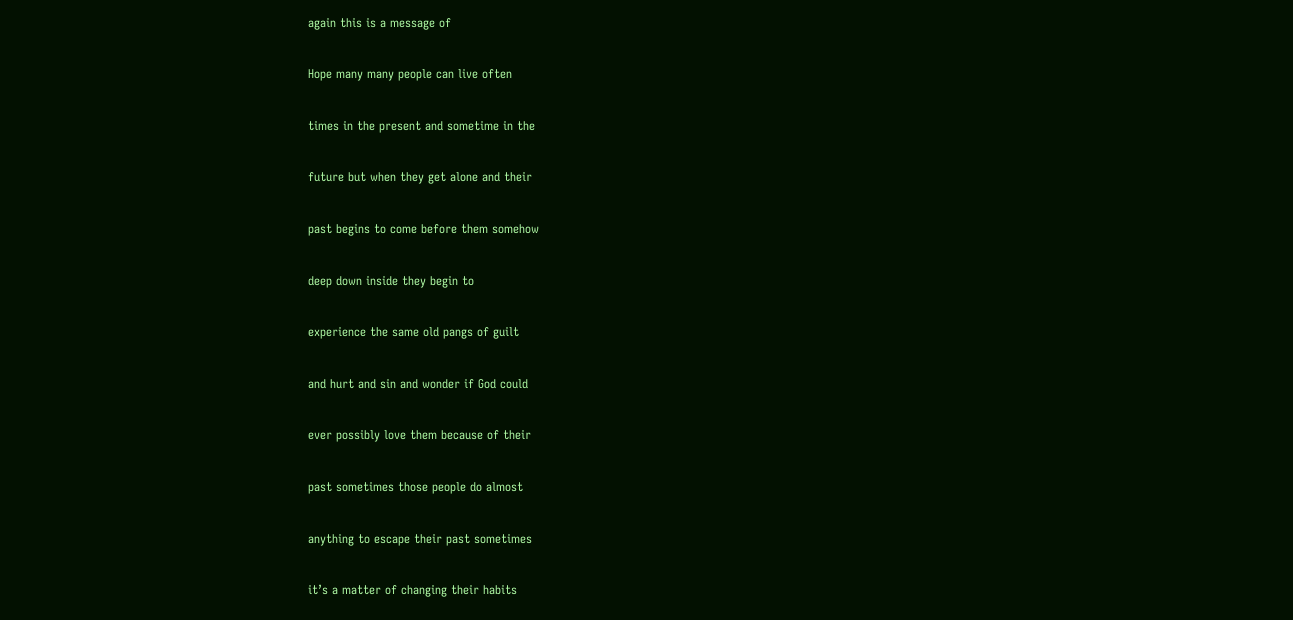again this is a message of

Hope many many people can live often

times in the present and sometime in the

future but when they get alone and their

past begins to come before them somehow

deep down inside they begin to

experience the same old pangs of guilt

and hurt and sin and wonder if God could

ever possibly love them because of their

past sometimes those people do almost

anything to escape their past sometimes

it’s a matter of changing their habits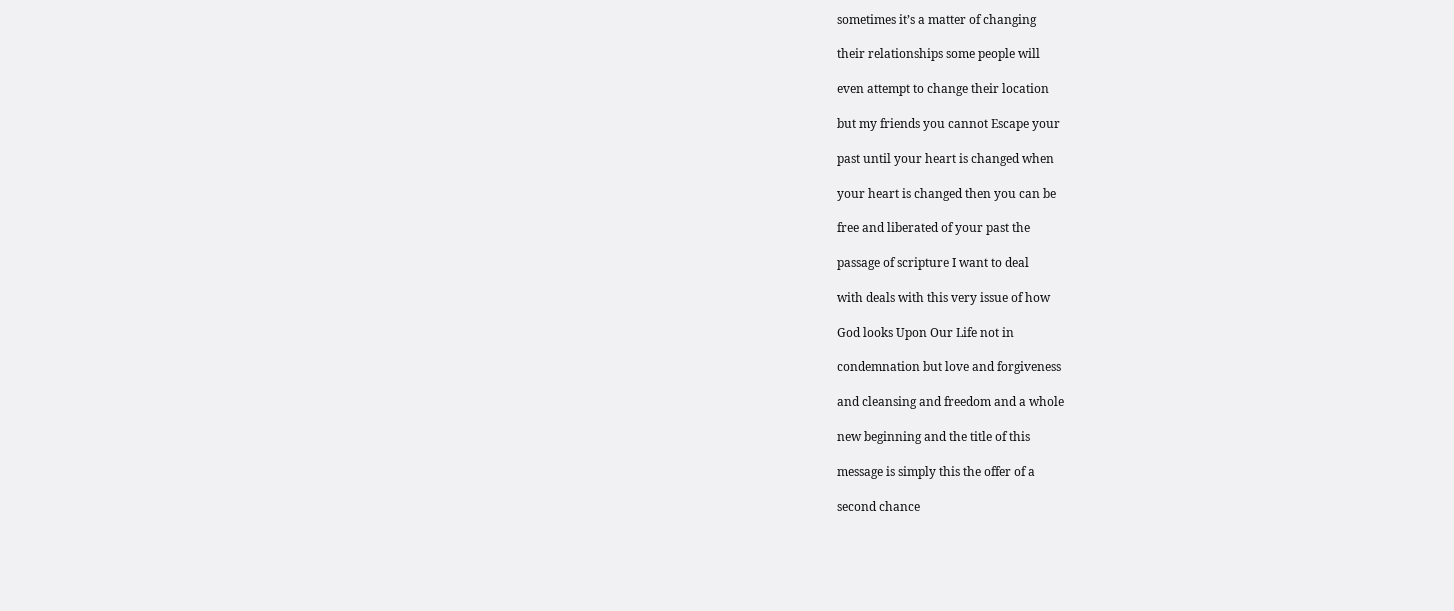sometimes it’s a matter of changing

their relationships some people will

even attempt to change their location

but my friends you cannot Escape your

past until your heart is changed when

your heart is changed then you can be

free and liberated of your past the

passage of scripture I want to deal

with deals with this very issue of how

God looks Upon Our Life not in

condemnation but love and forgiveness

and cleansing and freedom and a whole

new beginning and the title of this

message is simply this the offer of a

second chance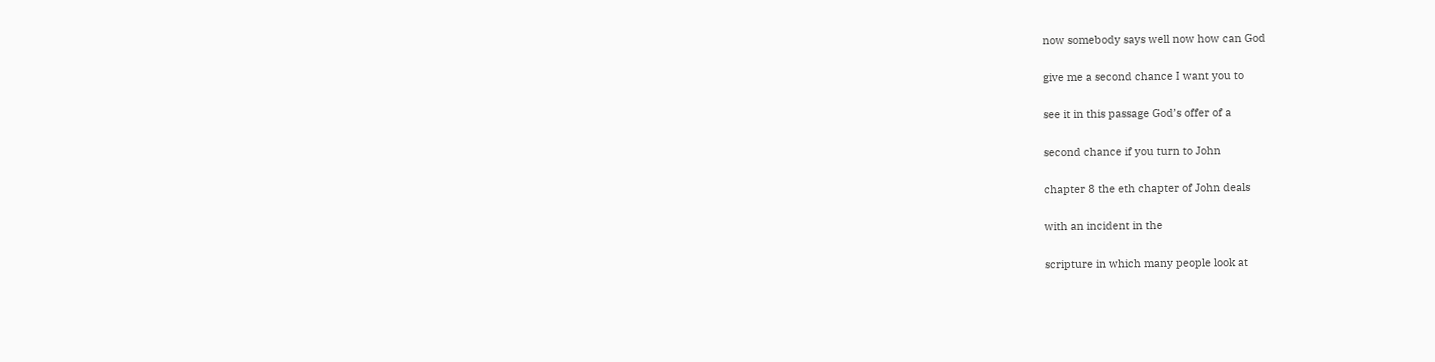now somebody says well now how can God

give me a second chance I want you to

see it in this passage God’s offer of a

second chance if you turn to John

chapter 8 the eth chapter of John deals

with an incident in the

scripture in which many people look at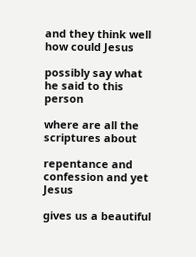and they think well how could Jesus

possibly say what he said to this person

where are all the scriptures about

repentance and confession and yet Jesus

gives us a beautiful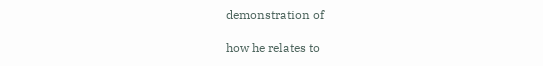demonstration of

how he relates to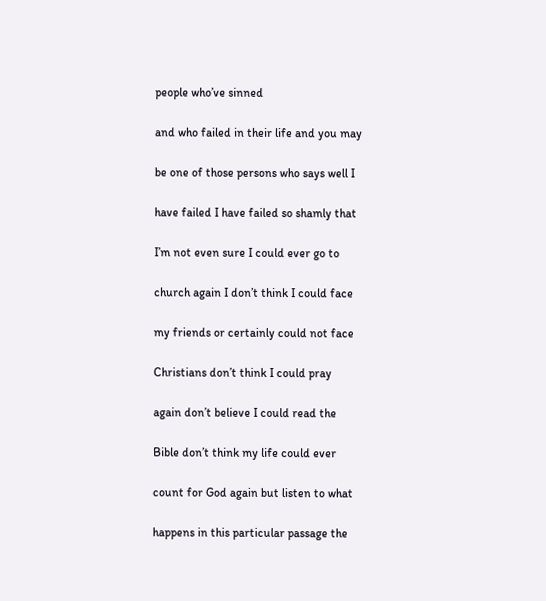people who’ve sinned

and who failed in their life and you may

be one of those persons who says well I

have failed I have failed so shamly that

I’m not even sure I could ever go to

church again I don’t think I could face

my friends or certainly could not face

Christians don’t think I could pray

again don’t believe I could read the

Bible don’t think my life could ever

count for God again but listen to what

happens in this particular passage the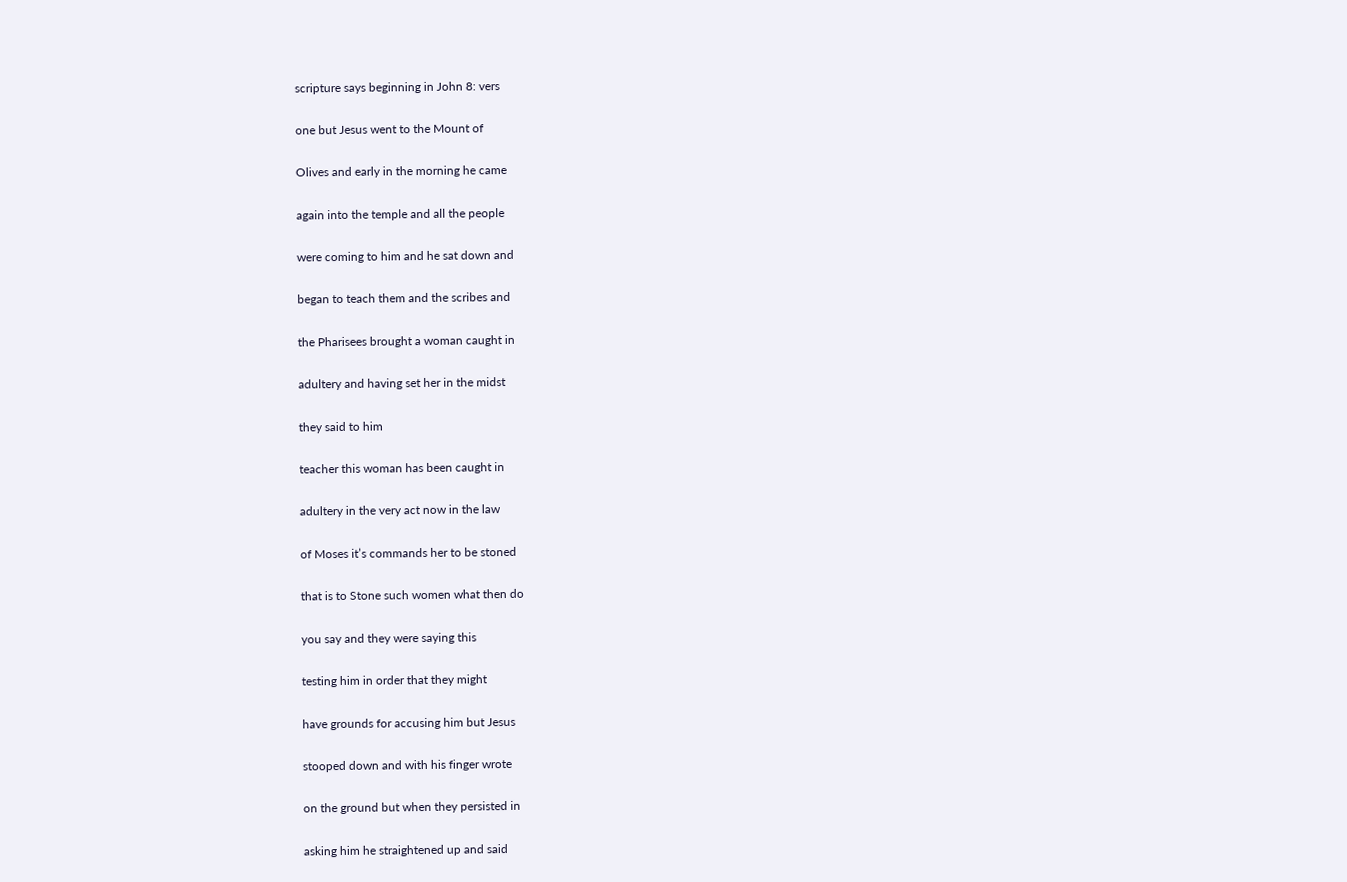scripture says beginning in John 8: vers

one but Jesus went to the Mount of

Olives and early in the morning he came

again into the temple and all the people

were coming to him and he sat down and

began to teach them and the scribes and

the Pharisees brought a woman caught in

adultery and having set her in the midst

they said to him

teacher this woman has been caught in

adultery in the very act now in the law

of Moses it’s commands her to be stoned

that is to Stone such women what then do

you say and they were saying this

testing him in order that they might

have grounds for accusing him but Jesus

stooped down and with his finger wrote

on the ground but when they persisted in

asking him he straightened up and said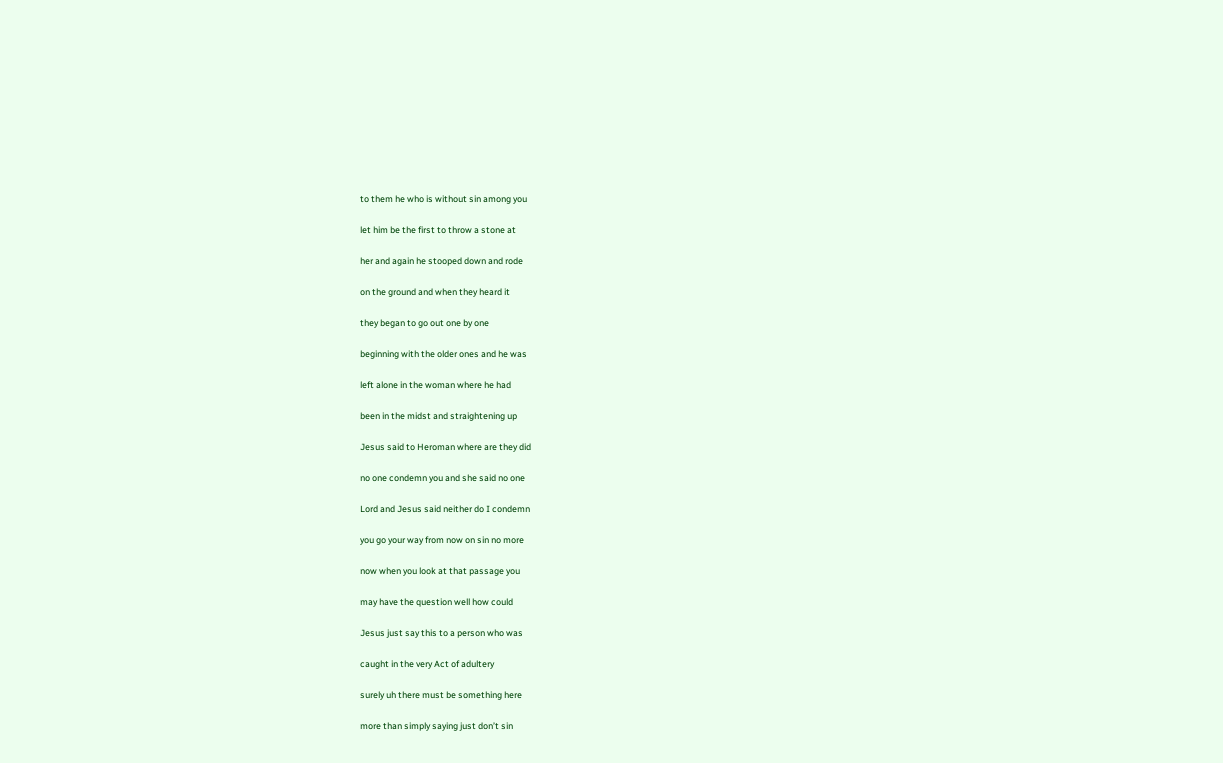to them he who is without sin among you

let him be the first to throw a stone at

her and again he stooped down and rode

on the ground and when they heard it

they began to go out one by one

beginning with the older ones and he was

left alone in the woman where he had

been in the midst and straightening up

Jesus said to Heroman where are they did

no one condemn you and she said no one

Lord and Jesus said neither do I condemn

you go your way from now on sin no more

now when you look at that passage you

may have the question well how could

Jesus just say this to a person who was

caught in the very Act of adultery

surely uh there must be something here

more than simply saying just don’t sin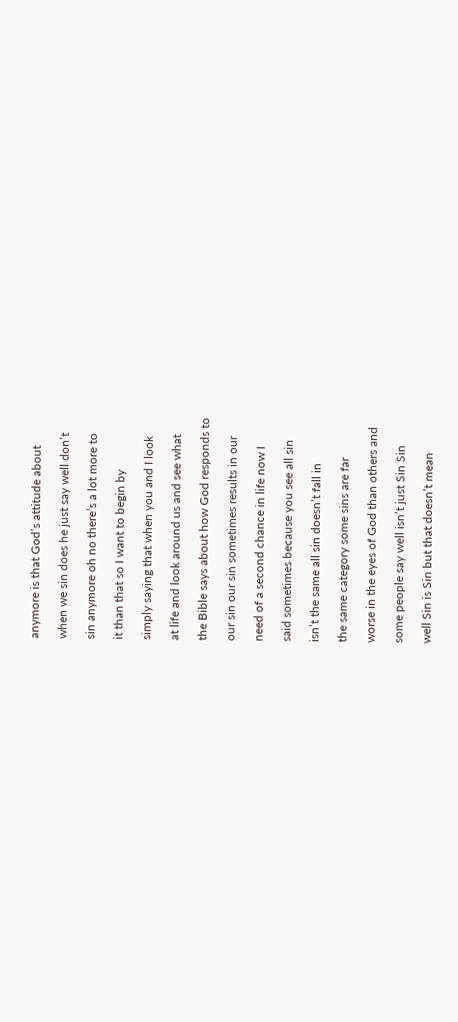anymore is that God’s attitude about

when we sin does he just say well don’t

sin anymore oh no there’s a lot more to

it than that so I want to begin by

simply saying that when you and I look

at life and look around us and see what

the Bible says about how God responds to

our sin our sin sometimes results in our

need of a second chance in life now I

said sometimes because you see all sin

isn’t the same all sin doesn’t fall in

the same category some sins are far

worse in the eyes of God than others and

some people say well isn’t just Sin Sin

well Sin is Sin but that doesn’t mean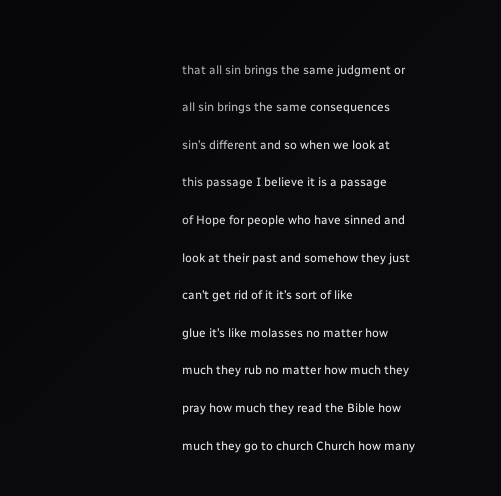that all sin brings the same judgment or

all sin brings the same consequences

sin’s different and so when we look at

this passage I believe it is a passage

of Hope for people who have sinned and

look at their past and somehow they just

can’t get rid of it it’s sort of like

glue it’s like molasses no matter how

much they rub no matter how much they

pray how much they read the Bible how

much they go to church Church how many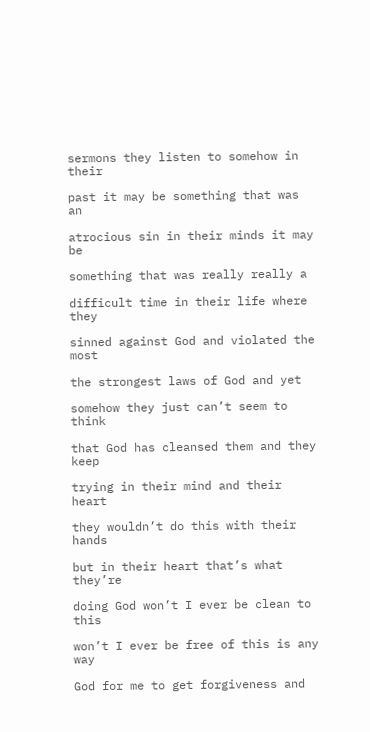sermons they listen to somehow in their

past it may be something that was an

atrocious sin in their minds it may be

something that was really really a

difficult time in their life where they

sinned against God and violated the most

the strongest laws of God and yet

somehow they just can’t seem to think

that God has cleansed them and they keep

trying in their mind and their heart

they wouldn’t do this with their hands

but in their heart that’s what they’re

doing God won’t I ever be clean to this

won’t I ever be free of this is any way

God for me to get forgiveness and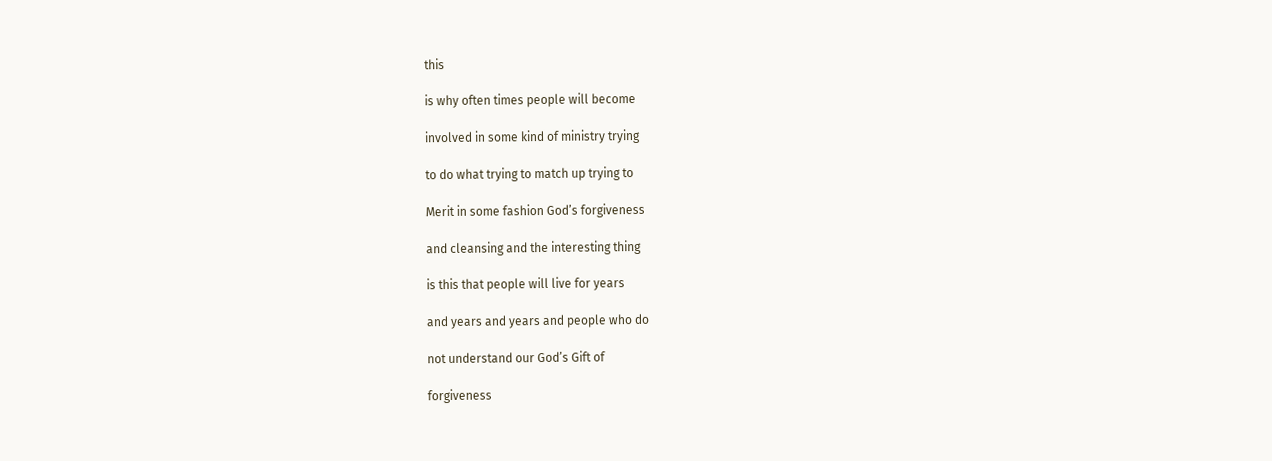this

is why often times people will become

involved in some kind of ministry trying

to do what trying to match up trying to

Merit in some fashion God’s forgiveness

and cleansing and the interesting thing

is this that people will live for years

and years and years and people who do

not understand our God’s Gift of

forgiveness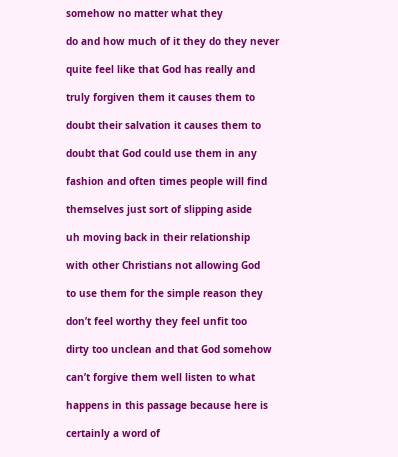somehow no matter what they

do and how much of it they do they never

quite feel like that God has really and

truly forgiven them it causes them to

doubt their salvation it causes them to

doubt that God could use them in any

fashion and often times people will find

themselves just sort of slipping aside

uh moving back in their relationship

with other Christians not allowing God

to use them for the simple reason they

don’t feel worthy they feel unfit too

dirty too unclean and that God somehow

can’t forgive them well listen to what

happens in this passage because here is

certainly a word of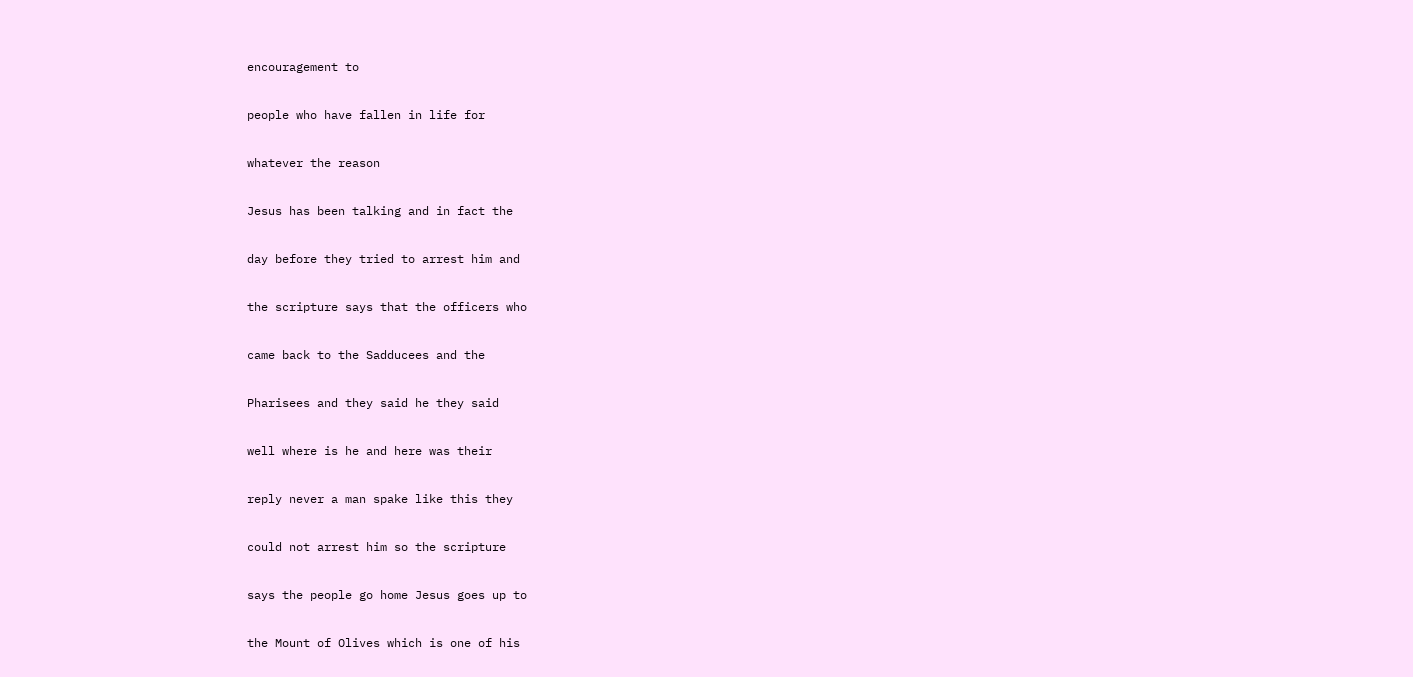encouragement to

people who have fallen in life for

whatever the reason

Jesus has been talking and in fact the

day before they tried to arrest him and

the scripture says that the officers who

came back to the Sadducees and the

Pharisees and they said he they said

well where is he and here was their

reply never a man spake like this they

could not arrest him so the scripture

says the people go home Jesus goes up to

the Mount of Olives which is one of his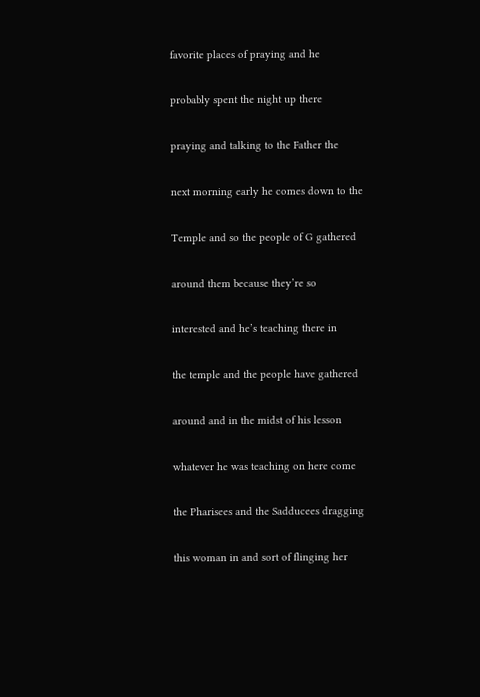favorite places of praying and he

probably spent the night up there

praying and talking to the Father the

next morning early he comes down to the

Temple and so the people of G gathered

around them because they’re so

interested and he’s teaching there in

the temple and the people have gathered

around and in the midst of his lesson

whatever he was teaching on here come

the Pharisees and the Sadducees dragging

this woman in and sort of flinging her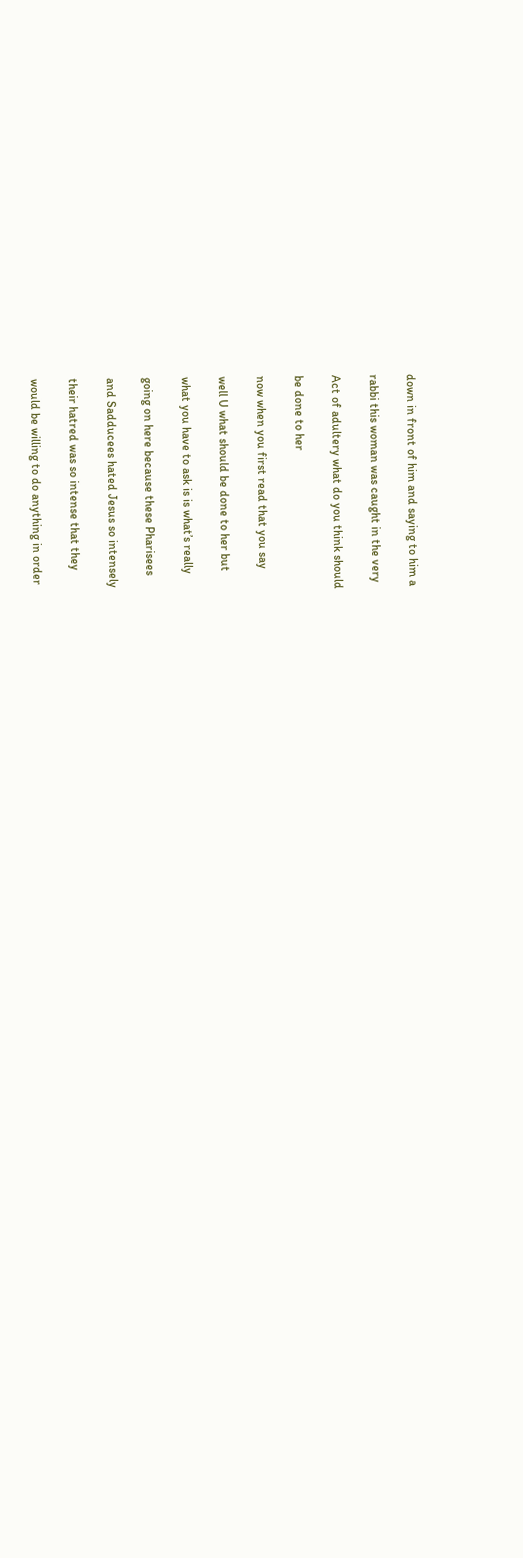down in front of him and saying to him a

rabbi this woman was caught in the very

Act of adultery what do you think should

be done to her

now when you first read that you say

well U what should be done to her but

what you have to ask is is what’s really

going on here because these Pharisees

and Sadducees hated Jesus so intensely

their hatred was so intense that they

would be willing to do anything in order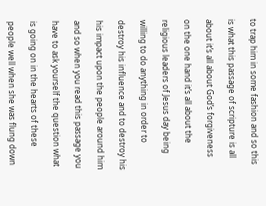to trap him in some fashion and so this

is what this passage of scripture is all

about it’s all about God’s forgiveness

on the one hand it’s all about the

religious leaders of Jesus day being

willing to do anything in order to

destroy his influence and to destroy his

his impact upon the people around him

and so when you read this passage you

have to ask yourself the question what

is going on in the hearts of these

people well when she was flung down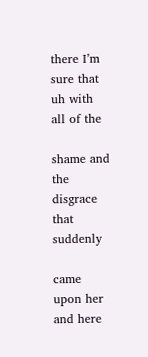there I’m sure that uh with all of the

shame and the disgrace that suddenly

came upon her and here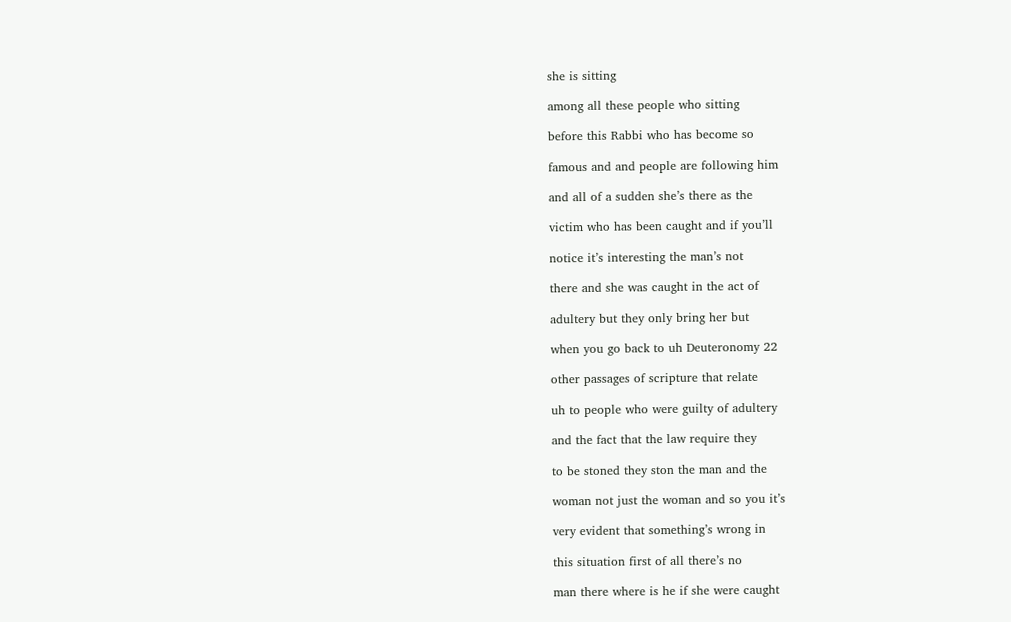she is sitting

among all these people who sitting

before this Rabbi who has become so

famous and and people are following him

and all of a sudden she’s there as the

victim who has been caught and if you’ll

notice it’s interesting the man’s not

there and she was caught in the act of

adultery but they only bring her but

when you go back to uh Deuteronomy 22

other passages of scripture that relate

uh to people who were guilty of adultery

and the fact that the law require they

to be stoned they ston the man and the

woman not just the woman and so you it’s

very evident that something’s wrong in

this situation first of all there’s no

man there where is he if she were caught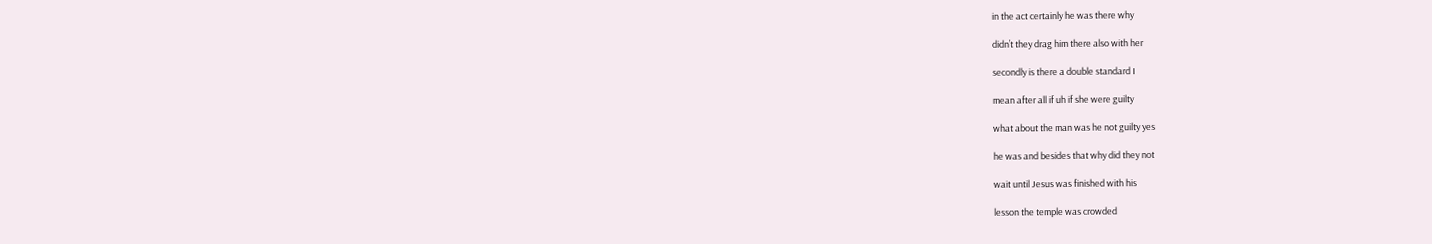in the act certainly he was there why

didn’t they drag him there also with her

secondly is there a double standard I

mean after all if uh if she were guilty

what about the man was he not guilty yes

he was and besides that why did they not

wait until Jesus was finished with his

lesson the temple was crowded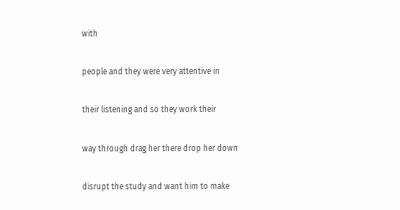with

people and they were very attentive in

their listening and so they work their

way through drag her there drop her down

disrupt the study and want him to make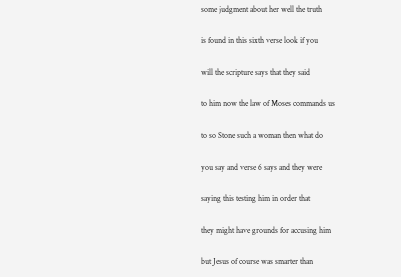some judgment about her well the truth

is found in this sixth verse look if you

will the scripture says that they said

to him now the law of Moses commands us

to so Stone such a woman then what do

you say and verse 6 says and they were

saying this testing him in order that

they might have grounds for accusing him

but Jesus of course was smarter than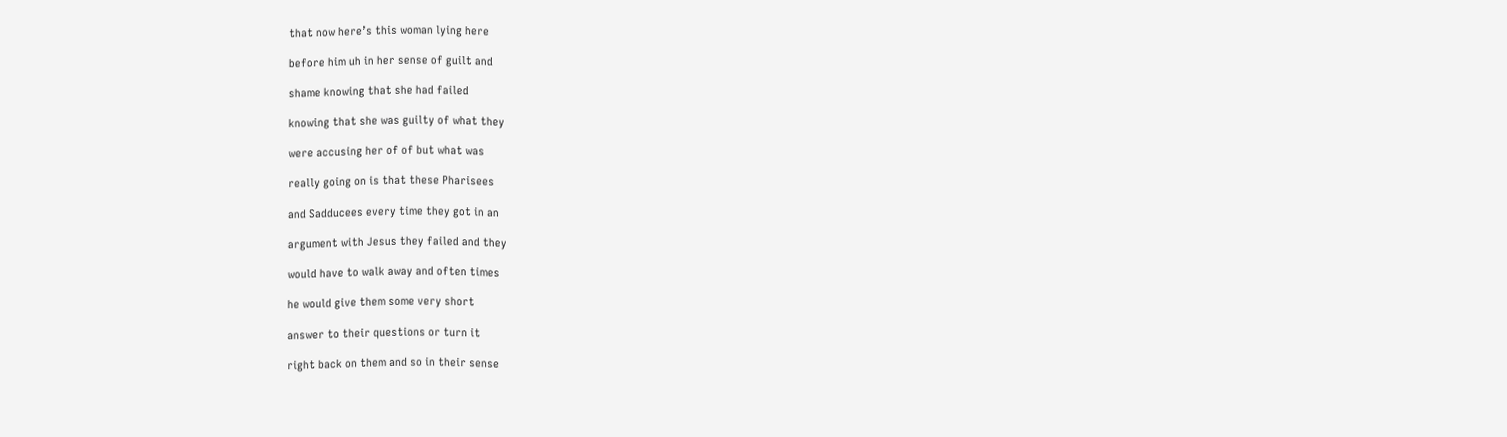that now here’s this woman lying here

before him uh in her sense of guilt and

shame knowing that she had failed

knowing that she was guilty of what they

were accusing her of of but what was

really going on is that these Pharisees

and Sadducees every time they got in an

argument with Jesus they failed and they

would have to walk away and often times

he would give them some very short

answer to their questions or turn it

right back on them and so in their sense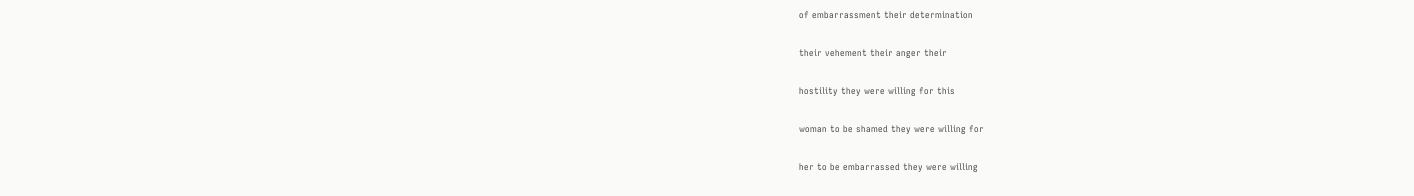of embarrassment their determination

their vehement their anger their

hostility they were willing for this

woman to be shamed they were willing for

her to be embarrassed they were willing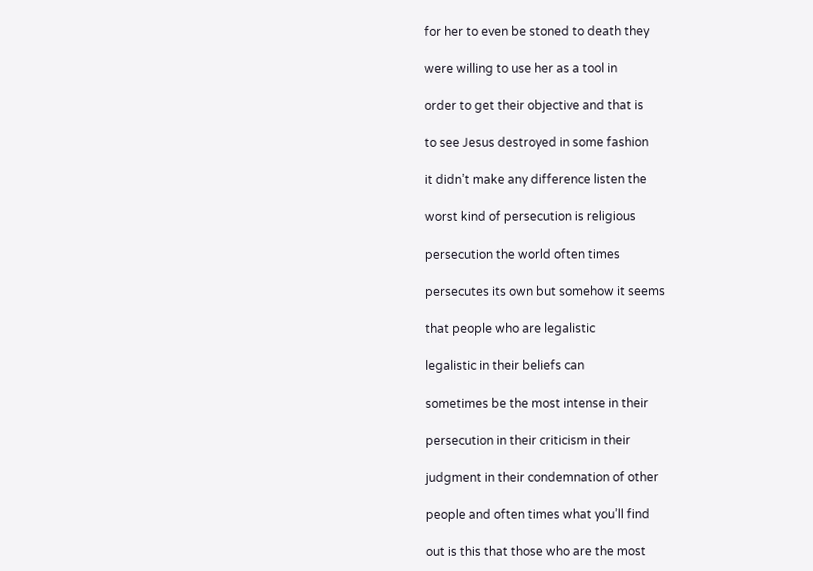for her to even be stoned to death they

were willing to use her as a tool in

order to get their objective and that is

to see Jesus destroyed in some fashion

it didn’t make any difference listen the

worst kind of persecution is religious

persecution the world often times

persecutes its own but somehow it seems

that people who are legalistic

legalistic in their beliefs can

sometimes be the most intense in their

persecution in their criticism in their

judgment in their condemnation of other

people and often times what you’ll find

out is this that those who are the most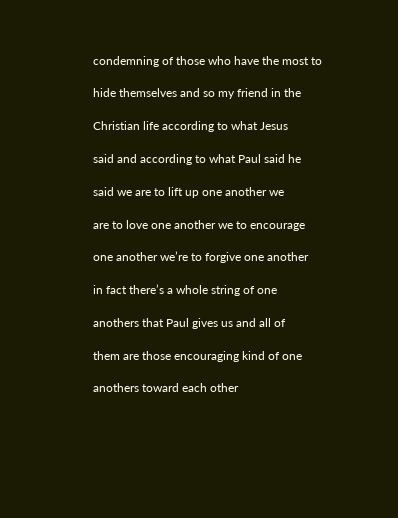condemning of those who have the most to

hide themselves and so my friend in the

Christian life according to what Jesus

said and according to what Paul said he

said we are to lift up one another we

are to love one another we to encourage

one another we’re to forgive one another

in fact there’s a whole string of one

anothers that Paul gives us and all of

them are those encouraging kind of one

anothers toward each other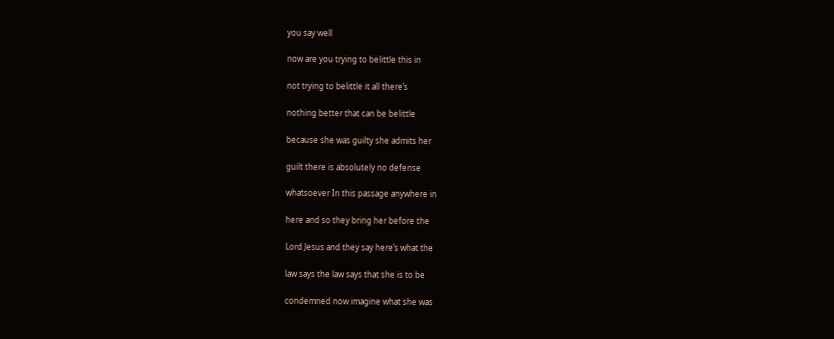you say well

now are you trying to belittle this in

not trying to belittle it all there’s

nothing better that can be belittle

because she was guilty she admits her

guilt there is absolutely no defense

whatsoever In this passage anywhere in

here and so they bring her before the

Lord Jesus and they say here’s what the

law says the law says that she is to be

condemned now imagine what she was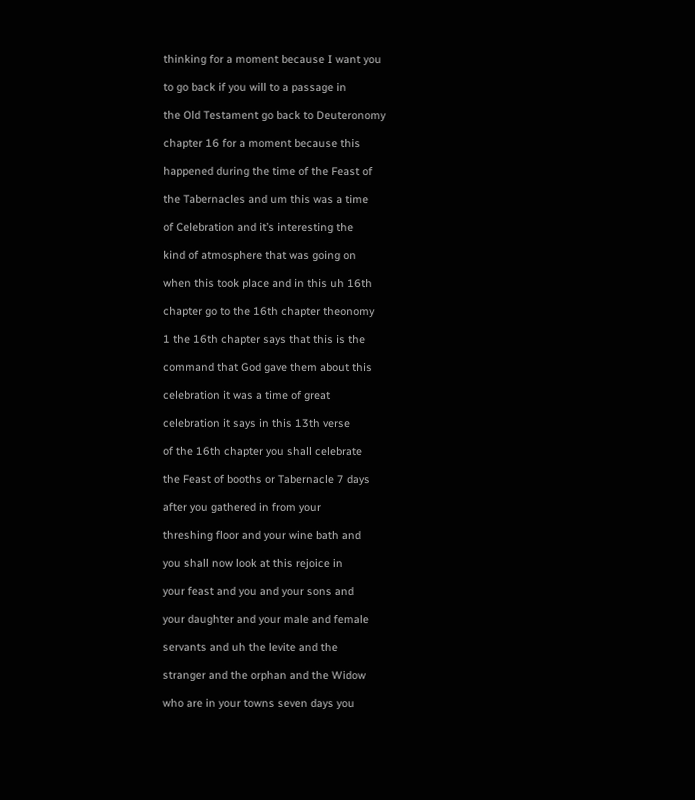thinking for a moment because I want you

to go back if you will to a passage in

the Old Testament go back to Deuteronomy

chapter 16 for a moment because this

happened during the time of the Feast of

the Tabernacles and um this was a time

of Celebration and it’s interesting the

kind of atmosphere that was going on

when this took place and in this uh 16th

chapter go to the 16th chapter theonomy

1 the 16th chapter says that this is the

command that God gave them about this

celebration it was a time of great

celebration it says in this 13th verse

of the 16th chapter you shall celebrate

the Feast of booths or Tabernacle 7 days

after you gathered in from your

threshing floor and your wine bath and

you shall now look at this rejoice in

your feast and you and your sons and

your daughter and your male and female

servants and uh the levite and the

stranger and the orphan and the Widow

who are in your towns seven days you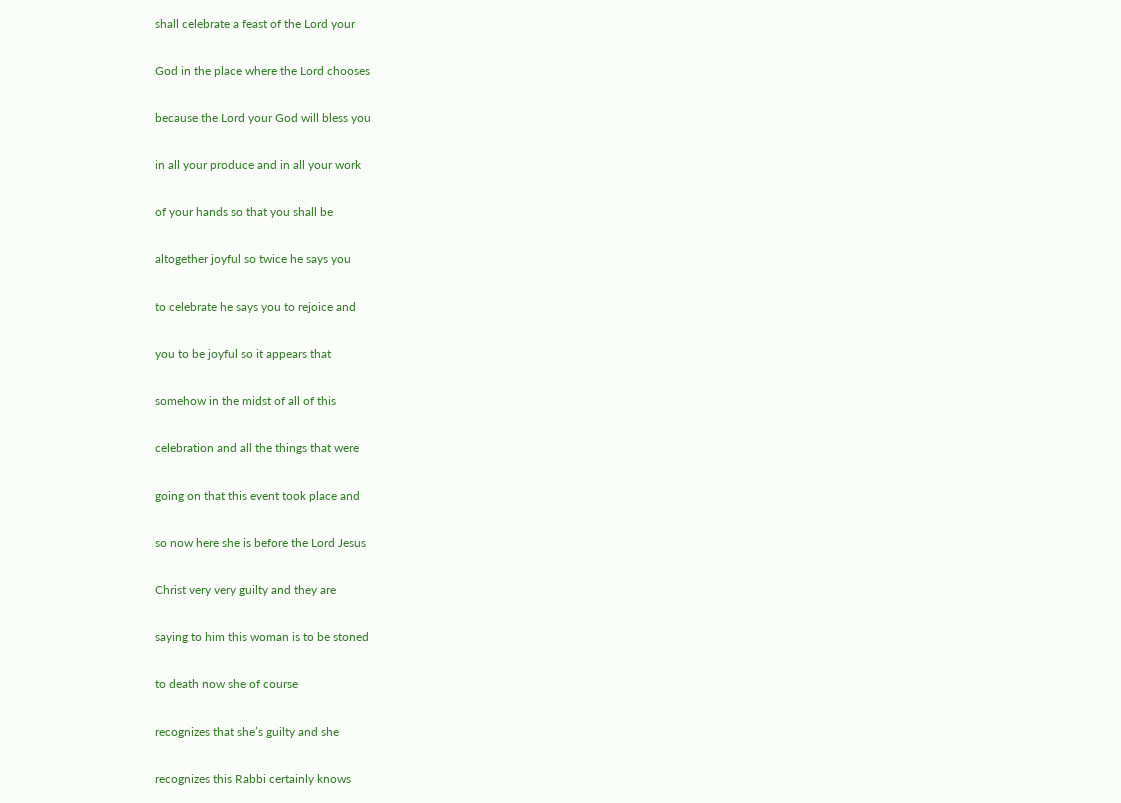shall celebrate a feast of the Lord your

God in the place where the Lord chooses

because the Lord your God will bless you

in all your produce and in all your work

of your hands so that you shall be

altogether joyful so twice he says you

to celebrate he says you to rejoice and

you to be joyful so it appears that

somehow in the midst of all of this

celebration and all the things that were

going on that this event took place and

so now here she is before the Lord Jesus

Christ very very guilty and they are

saying to him this woman is to be stoned

to death now she of course

recognizes that she’s guilty and she

recognizes this Rabbi certainly knows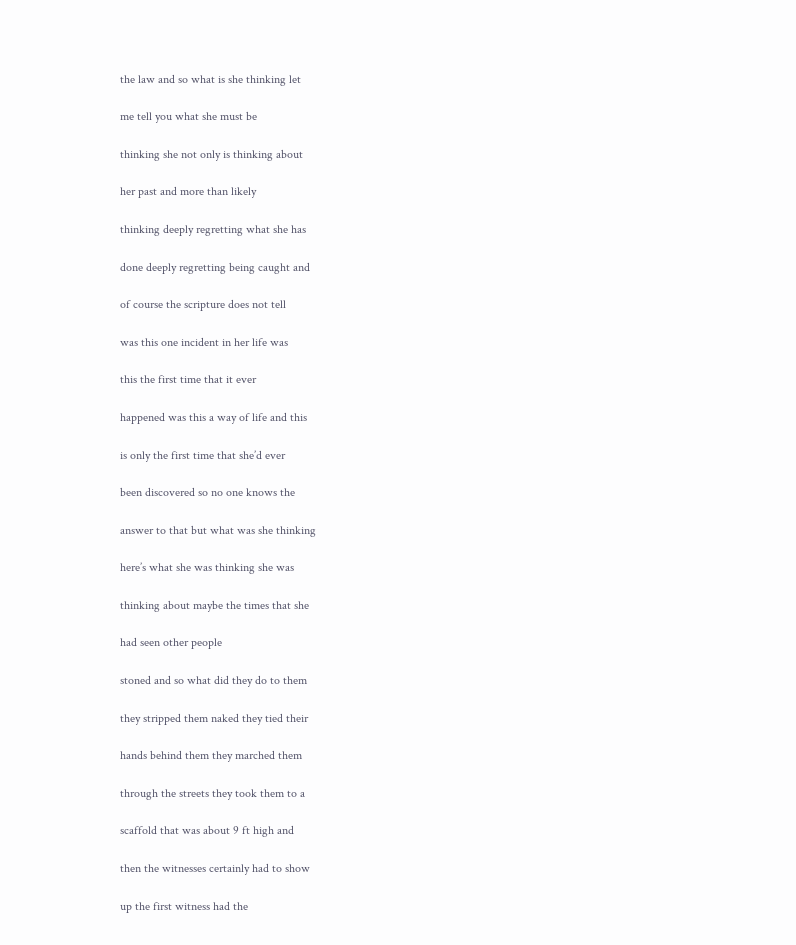the law and so what is she thinking let

me tell you what she must be

thinking she not only is thinking about

her past and more than likely

thinking deeply regretting what she has

done deeply regretting being caught and

of course the scripture does not tell

was this one incident in her life was

this the first time that it ever

happened was this a way of life and this

is only the first time that she’d ever

been discovered so no one knows the

answer to that but what was she thinking

here’s what she was thinking she was

thinking about maybe the times that she

had seen other people

stoned and so what did they do to them

they stripped them naked they tied their

hands behind them they marched them

through the streets they took them to a

scaffold that was about 9 ft high and

then the witnesses certainly had to show

up the first witness had the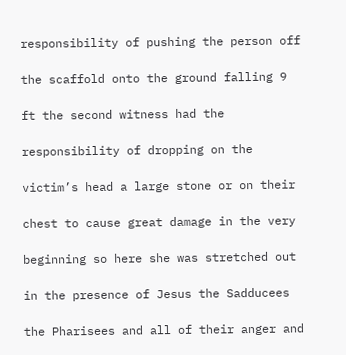responsibility of pushing the person off

the scaffold onto the ground falling 9

ft the second witness had the

responsibility of dropping on the

victim’s head a large stone or on their

chest to cause great damage in the very

beginning so here she was stretched out

in the presence of Jesus the Sadducees

the Pharisees and all of their anger and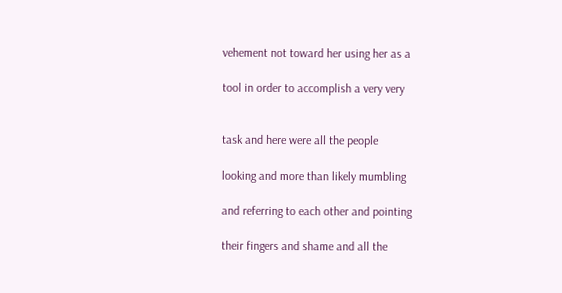vehement not toward her using her as a

tool in order to accomplish a very very


task and here were all the people

looking and more than likely mumbling

and referring to each other and pointing

their fingers and shame and all the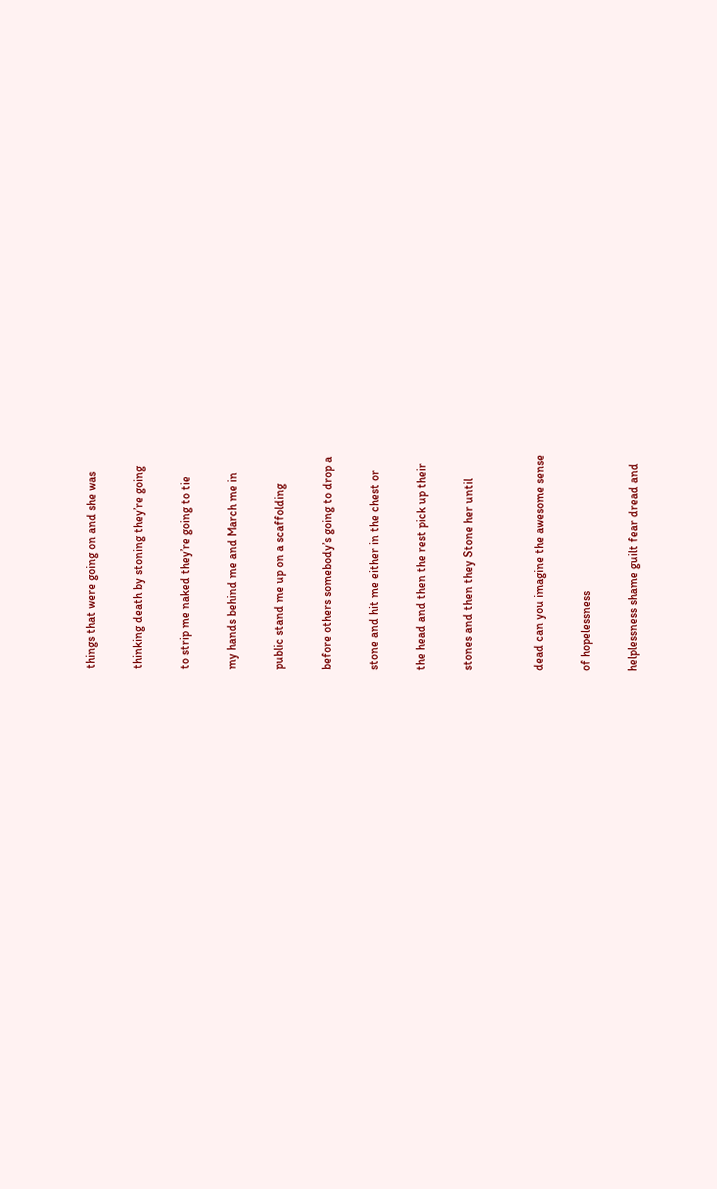things that were going on and she was

thinking death by stoning they’re going

to strip me naked they’re going to tie

my hands behind me and March me in

public stand me up on a scaffolding

before others somebody’s going to drop a

stone and hit me either in the chest or

the head and then the rest pick up their

stones and then they Stone her until


dead can you imagine the awesome sense

of hopelessness

helplessness shame guilt fear dread and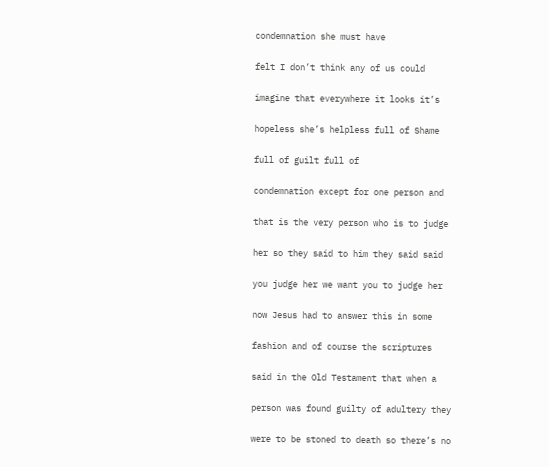condemnation she must have

felt I don’t think any of us could

imagine that everywhere it looks it’s

hopeless she’s helpless full of Shame

full of guilt full of

condemnation except for one person and

that is the very person who is to judge

her so they said to him they said said

you judge her we want you to judge her

now Jesus had to answer this in some

fashion and of course the scriptures

said in the Old Testament that when a

person was found guilty of adultery they

were to be stoned to death so there’s no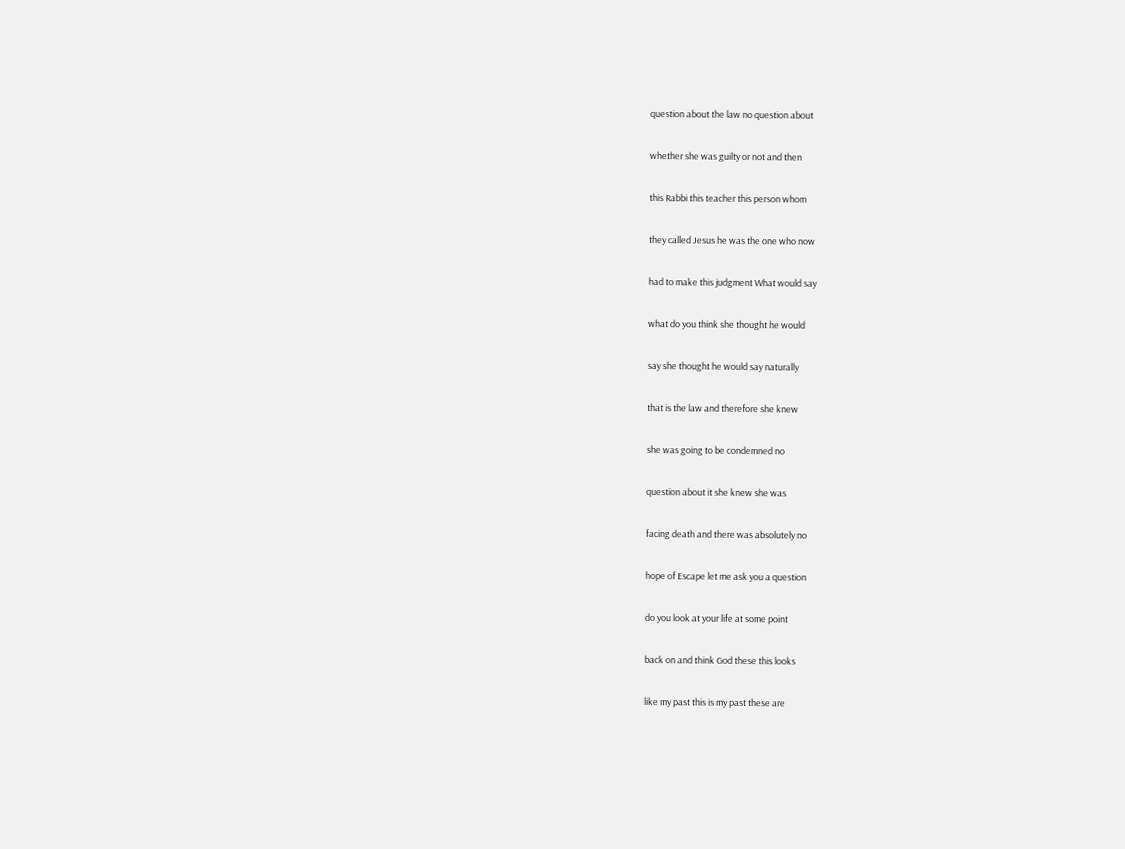question about the law no question about

whether she was guilty or not and then

this Rabbi this teacher this person whom

they called Jesus he was the one who now

had to make this judgment What would say

what do you think she thought he would

say she thought he would say naturally

that is the law and therefore she knew

she was going to be condemned no

question about it she knew she was

facing death and there was absolutely no

hope of Escape let me ask you a question

do you look at your life at some point

back on and think God these this looks

like my past this is my past these are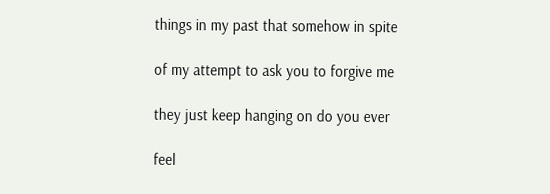things in my past that somehow in spite

of my attempt to ask you to forgive me

they just keep hanging on do you ever

feel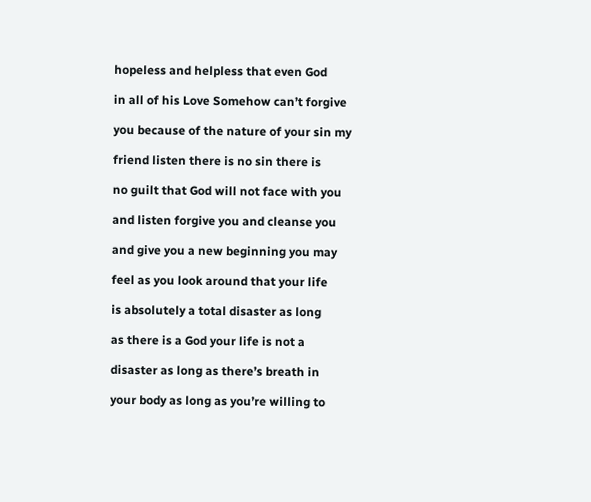hopeless and helpless that even God

in all of his Love Somehow can’t forgive

you because of the nature of your sin my

friend listen there is no sin there is

no guilt that God will not face with you

and listen forgive you and cleanse you

and give you a new beginning you may

feel as you look around that your life

is absolutely a total disaster as long

as there is a God your life is not a

disaster as long as there’s breath in

your body as long as you’re willing to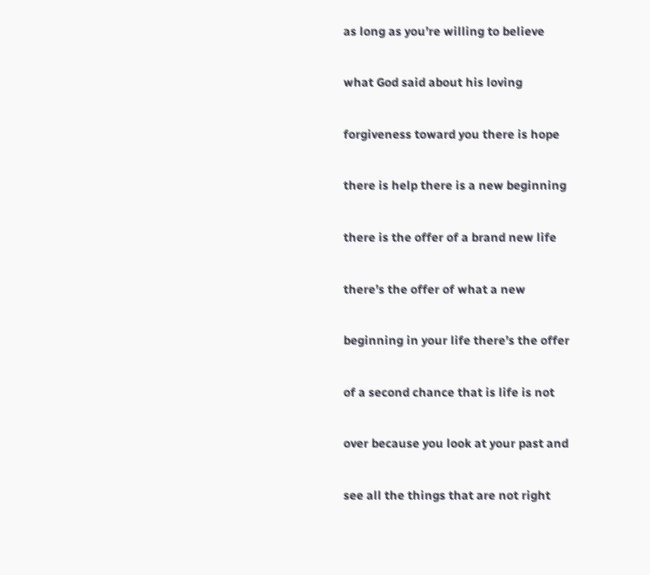as long as you’re willing to believe

what God said about his loving

forgiveness toward you there is hope

there is help there is a new beginning

there is the offer of a brand new life

there’s the offer of what a new

beginning in your life there’s the offer

of a second chance that is life is not

over because you look at your past and

see all the things that are not right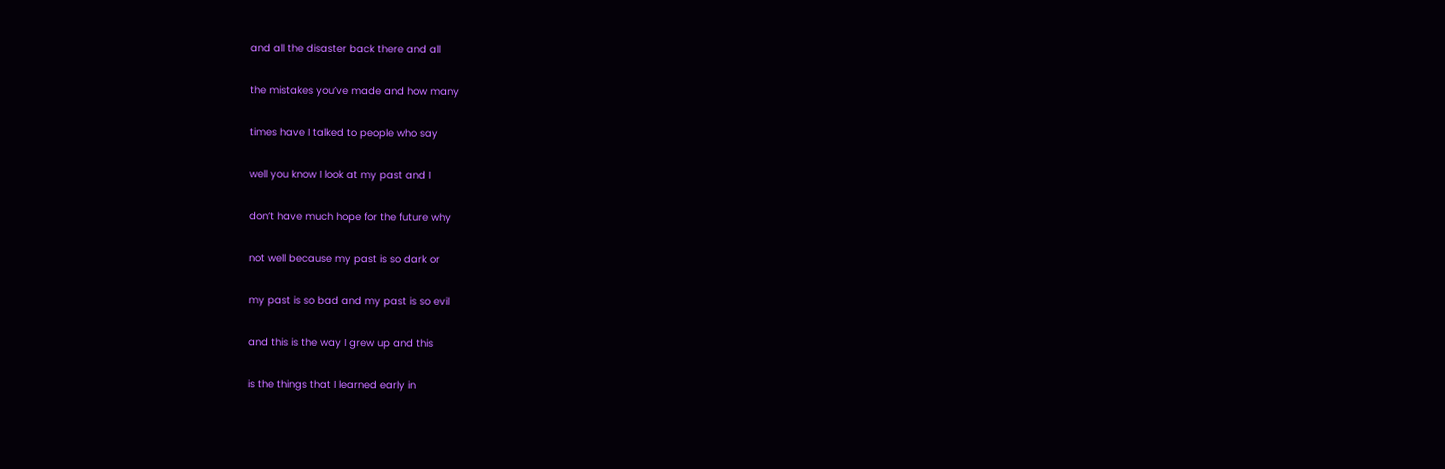and all the disaster back there and all

the mistakes you’ve made and how many

times have I talked to people who say

well you know I look at my past and I

don’t have much hope for the future why

not well because my past is so dark or

my past is so bad and my past is so evil

and this is the way I grew up and this

is the things that I learned early in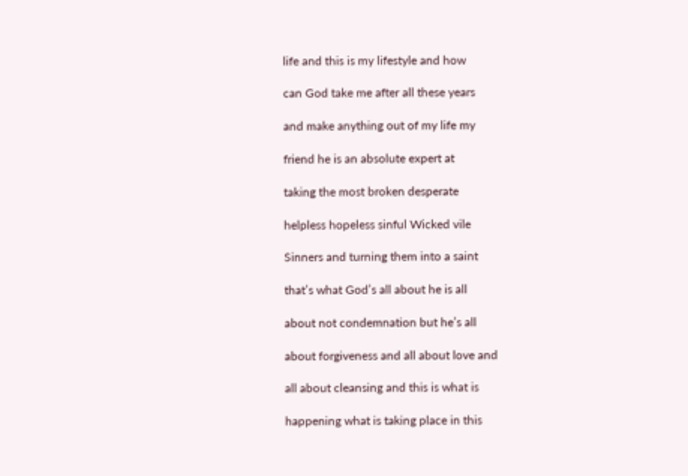life and this is my lifestyle and how

can God take me after all these years

and make anything out of my life my

friend he is an absolute expert at

taking the most broken desperate

helpless hopeless sinful Wicked vile

Sinners and turning them into a saint

that’s what God’s all about he is all

about not condemnation but he’s all

about forgiveness and all about love and

all about cleansing and this is what is

happening what is taking place in this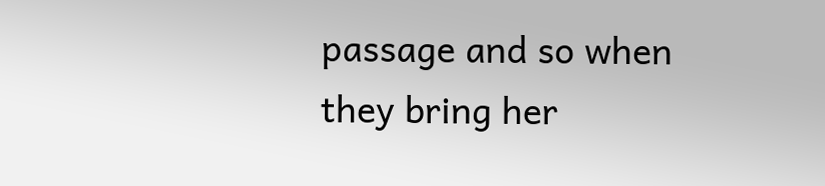passage and so when they bring her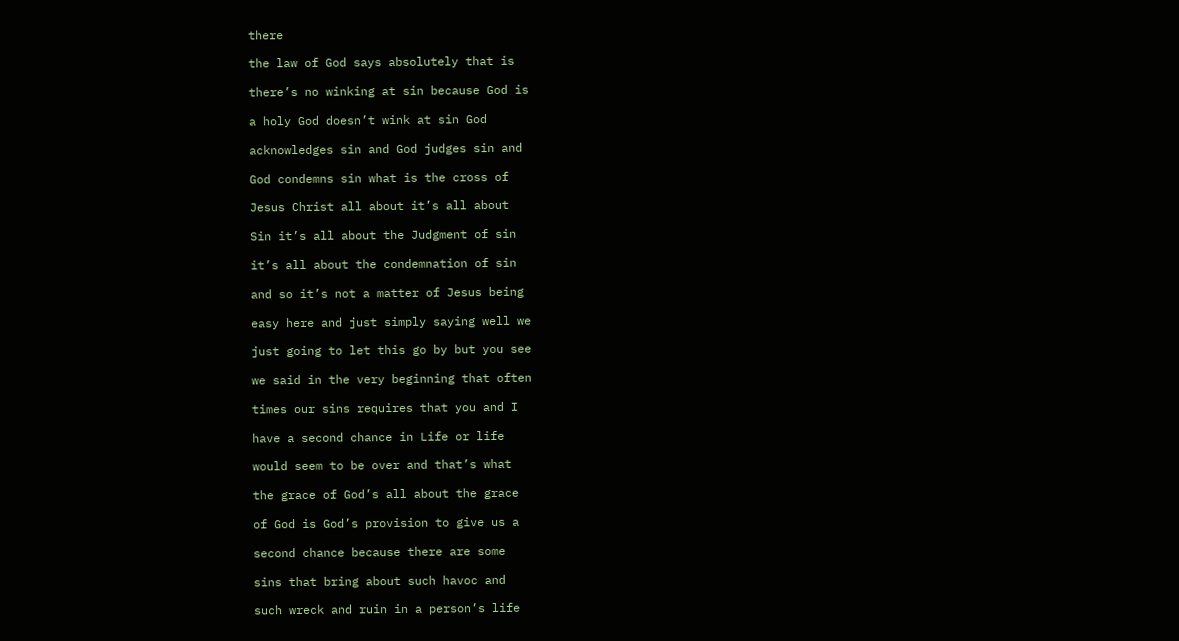there

the law of God says absolutely that is

there’s no winking at sin because God is

a holy God doesn’t wink at sin God

acknowledges sin and God judges sin and

God condemns sin what is the cross of

Jesus Christ all about it’s all about

Sin it’s all about the Judgment of sin

it’s all about the condemnation of sin

and so it’s not a matter of Jesus being

easy here and just simply saying well we

just going to let this go by but you see

we said in the very beginning that often

times our sins requires that you and I

have a second chance in Life or life

would seem to be over and that’s what

the grace of God’s all about the grace

of God is God’s provision to give us a

second chance because there are some

sins that bring about such havoc and

such wreck and ruin in a person’s life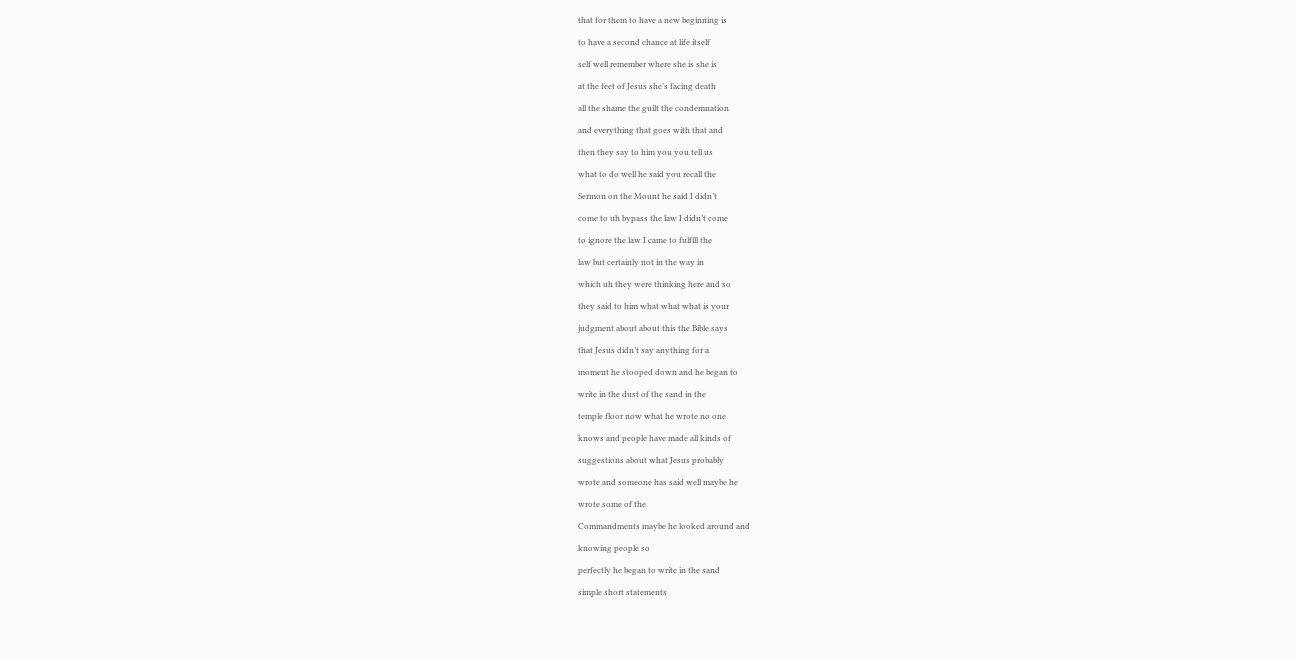that for them to have a new beginning is

to have a second chance at life itself

self well remember where she is she is

at the feet of Jesus she’s facing death

all the shame the guilt the condemnation

and everything that goes with that and

then they say to him you you tell us

what to do well he said you recall the

Sermon on the Mount he said I didn’t

come to uh bypass the law I didn’t come

to ignore the law I came to fulfill the

law but certainly not in the way in

which uh they were thinking here and so

they said to him what what what is your

judgment about about this the Bible says

that Jesus didn’t say anything for a

moment he stooped down and he began to

write in the dust of the sand in the

temple floor now what he wrote no one

knows and people have made all kinds of

suggestions about what Jesus probably

wrote and someone has said well maybe he

wrote some of the

Commandments maybe he looked around and

knowing people so

perfectly he began to write in the sand

simple short statements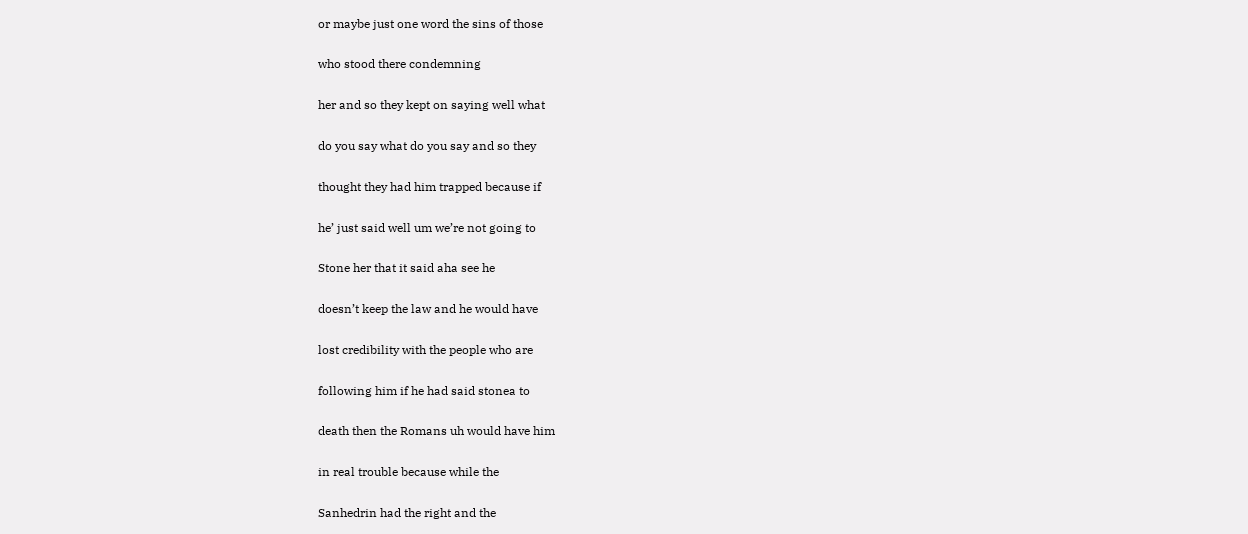or maybe just one word the sins of those

who stood there condemning

her and so they kept on saying well what

do you say what do you say and so they

thought they had him trapped because if

he’ just said well um we’re not going to

Stone her that it said aha see he

doesn’t keep the law and he would have

lost credibility with the people who are

following him if he had said stonea to

death then the Romans uh would have him

in real trouble because while the

Sanhedrin had the right and the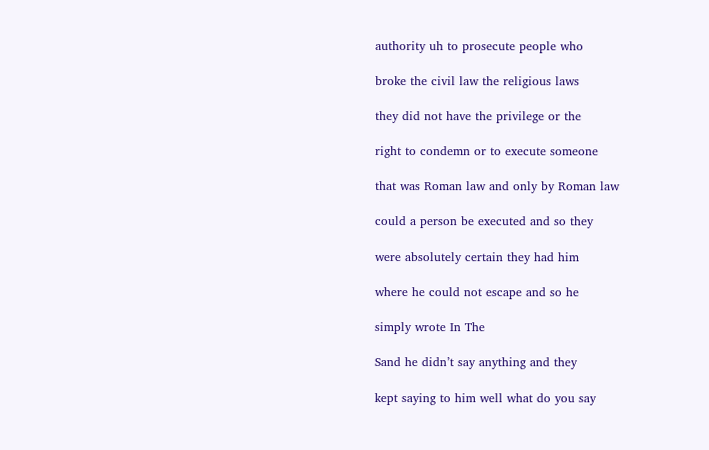authority uh to prosecute people who

broke the civil law the religious laws

they did not have the privilege or the

right to condemn or to execute someone

that was Roman law and only by Roman law

could a person be executed and so they

were absolutely certain they had him

where he could not escape and so he

simply wrote In The

Sand he didn’t say anything and they

kept saying to him well what do you say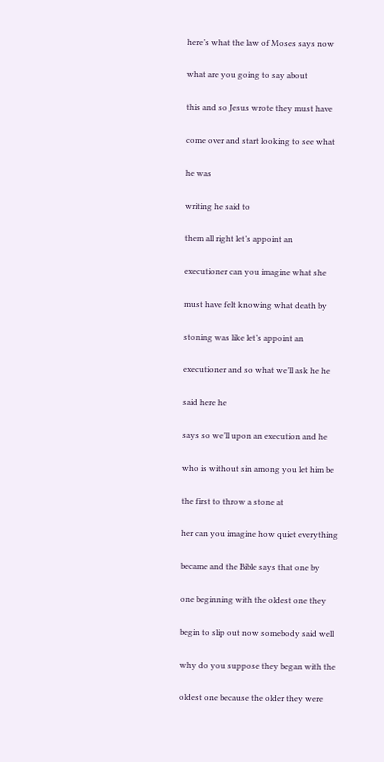here’s what the law of Moses says now

what are you going to say about

this and so Jesus wrote they must have

come over and start looking to see what

he was

writing he said to

them all right let’s appoint an

executioner can you imagine what she

must have felt knowing what death by

stoning was like let’s appoint an

executioner and so what we’ll ask he he

said here he

says so we’ll upon an execution and he

who is without sin among you let him be

the first to throw a stone at

her can you imagine how quiet everything

became and the Bible says that one by

one beginning with the oldest one they

begin to slip out now somebody said well

why do you suppose they began with the

oldest one because the older they were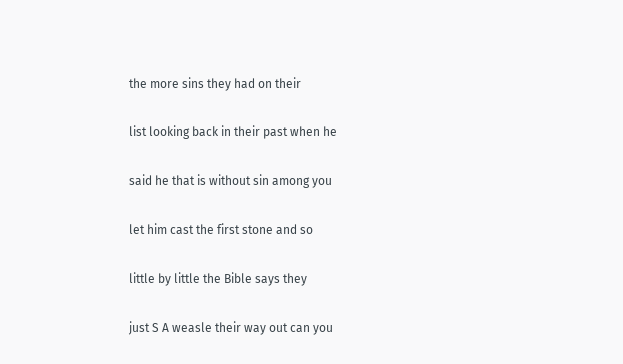the more sins they had on their

list looking back in their past when he

said he that is without sin among you

let him cast the first stone and so

little by little the Bible says they

just S A weasle their way out can you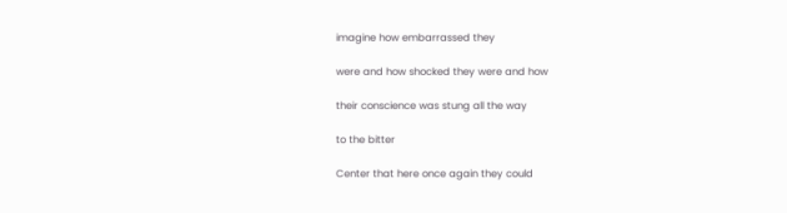imagine how embarrassed they

were and how shocked they were and how

their conscience was stung all the way

to the bitter

Center that here once again they could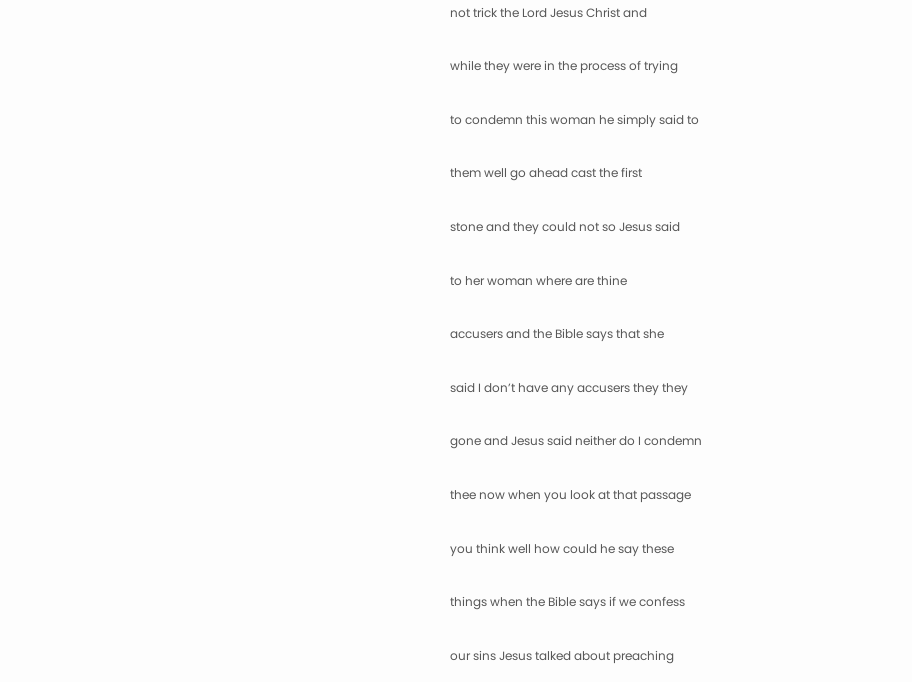not trick the Lord Jesus Christ and

while they were in the process of trying

to condemn this woman he simply said to

them well go ahead cast the first

stone and they could not so Jesus said

to her woman where are thine

accusers and the Bible says that she

said I don’t have any accusers they they

gone and Jesus said neither do I condemn

thee now when you look at that passage

you think well how could he say these

things when the Bible says if we confess

our sins Jesus talked about preaching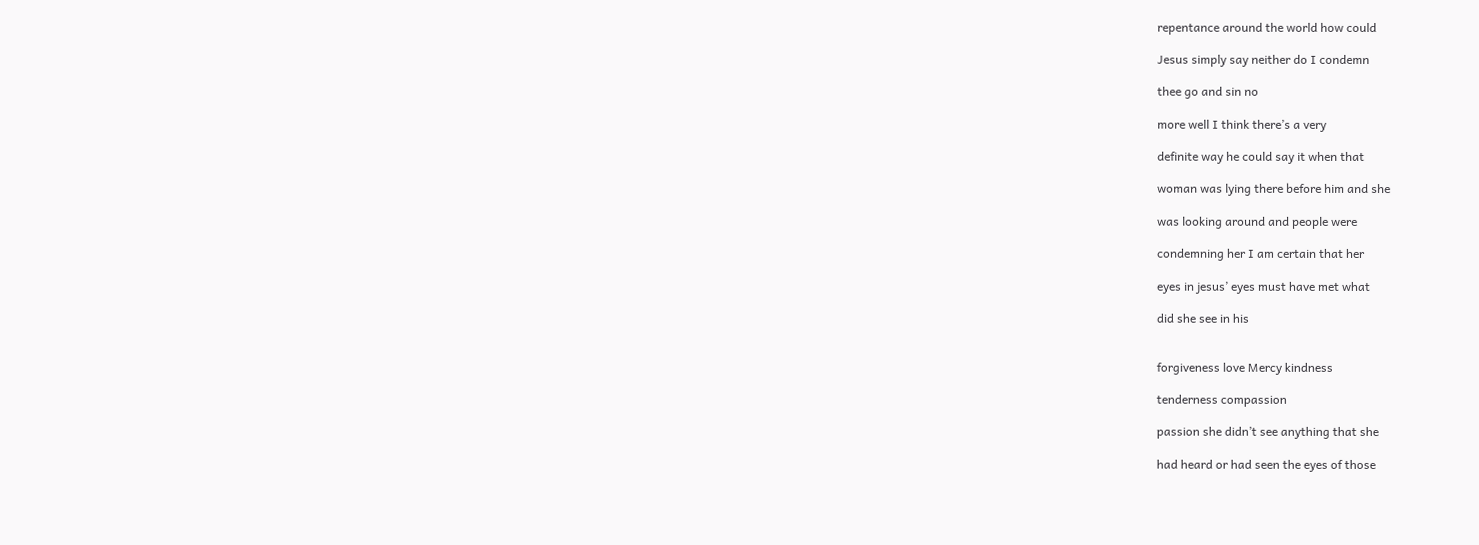repentance around the world how could

Jesus simply say neither do I condemn

thee go and sin no

more well I think there’s a very

definite way he could say it when that

woman was lying there before him and she

was looking around and people were

condemning her I am certain that her

eyes in jesus’ eyes must have met what

did she see in his


forgiveness love Mercy kindness

tenderness compassion

passion she didn’t see anything that she

had heard or had seen the eyes of those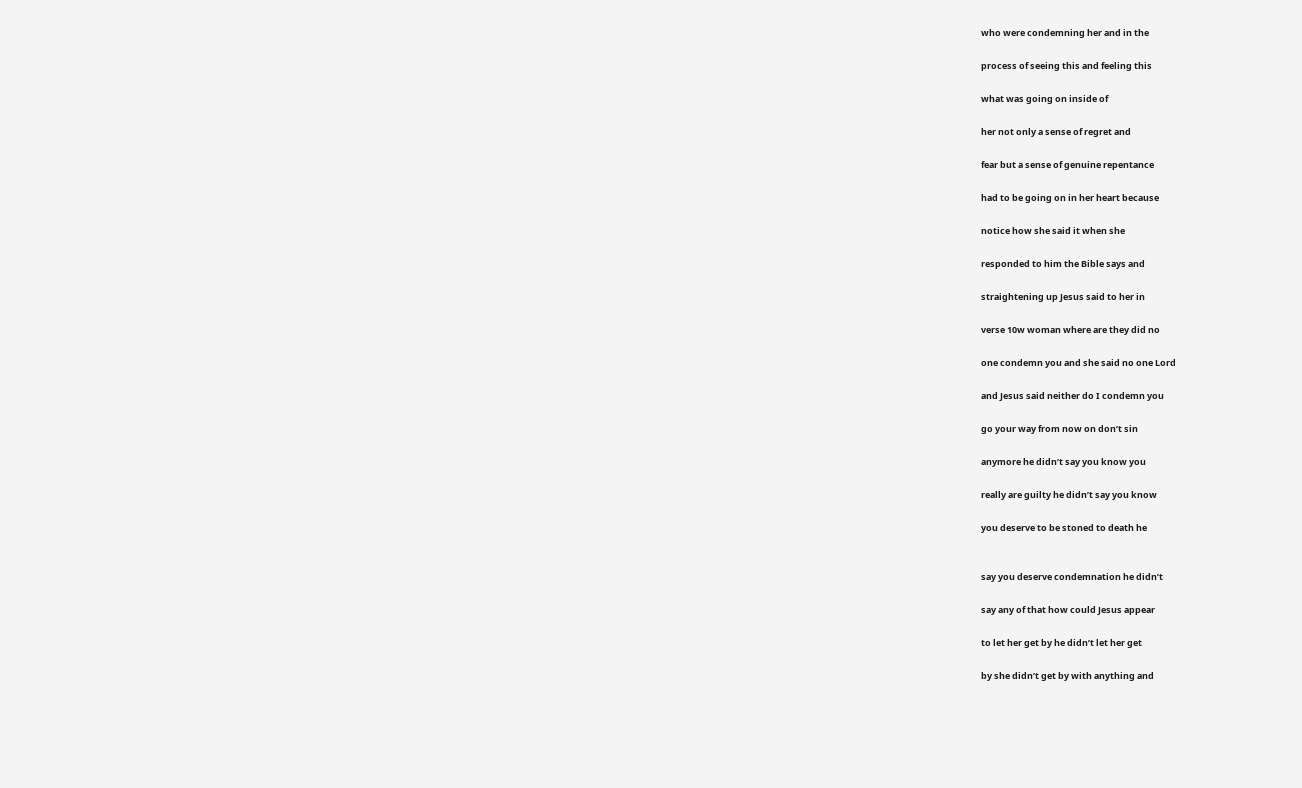who were condemning her and in the

process of seeing this and feeling this

what was going on inside of

her not only a sense of regret and

fear but a sense of genuine repentance

had to be going on in her heart because

notice how she said it when she

responded to him the Bible says and

straightening up Jesus said to her in

verse 10w woman where are they did no

one condemn you and she said no one Lord

and Jesus said neither do I condemn you

go your way from now on don’t sin

anymore he didn’t say you know you

really are guilty he didn’t say you know

you deserve to be stoned to death he


say you deserve condemnation he didn’t

say any of that how could Jesus appear

to let her get by he didn’t let her get

by she didn’t get by with anything and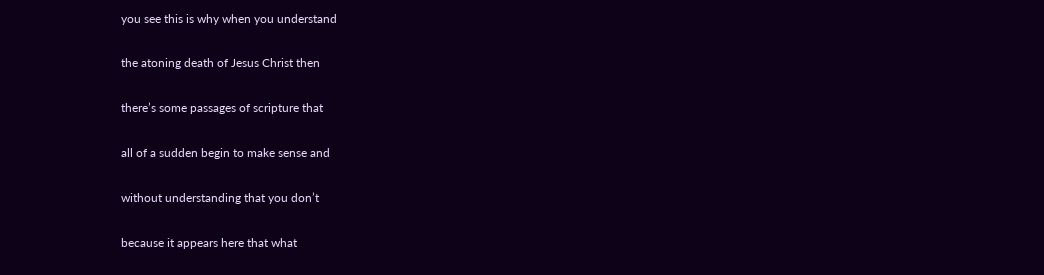you see this is why when you understand

the atoning death of Jesus Christ then

there’s some passages of scripture that

all of a sudden begin to make sense and

without understanding that you don’t

because it appears here that what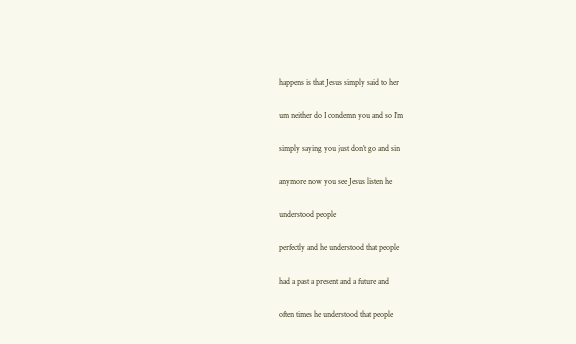happens is that Jesus simply said to her

um neither do I condemn you and so I’m

simply saying you just don’t go and sin

anymore now you see Jesus listen he

understood people

perfectly and he understood that people

had a past a present and a future and

often times he understood that people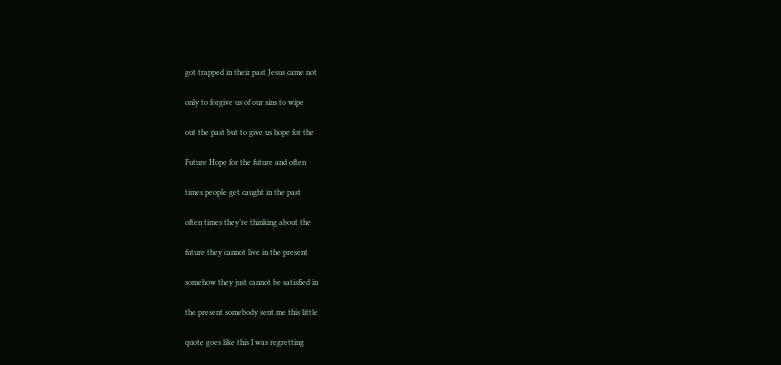got trapped in their past Jesus came not

only to forgive us of our sins to wipe

out the past but to give us hope for the

Future Hope for the future and often

times people get caught in the past

often times they’re thinking about the

future they cannot live in the present

somehow they just cannot be satisfied in

the present somebody sent me this little

quote goes like this I was regretting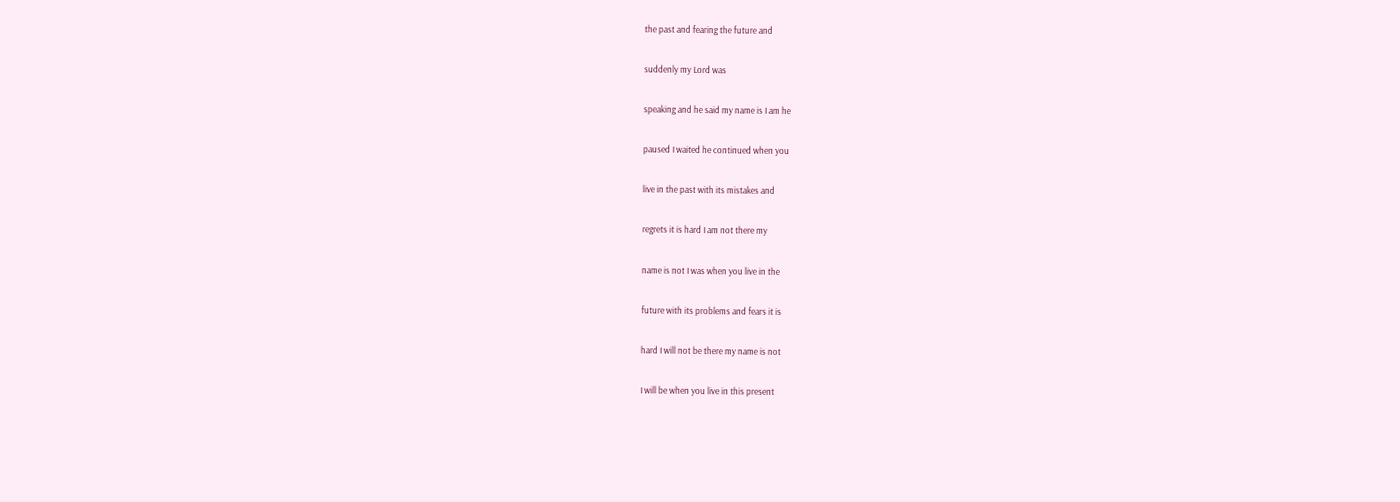the past and fearing the future and

suddenly my Lord was

speaking and he said my name is I am he

paused I waited he continued when you

live in the past with its mistakes and

regrets it is hard I am not there my

name is not I was when you live in the

future with its problems and fears it is

hard I will not be there my name is not

I will be when you live in this present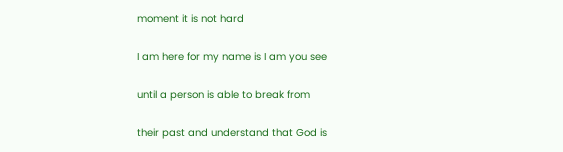moment it is not hard

I am here for my name is I am you see

until a person is able to break from

their past and understand that God is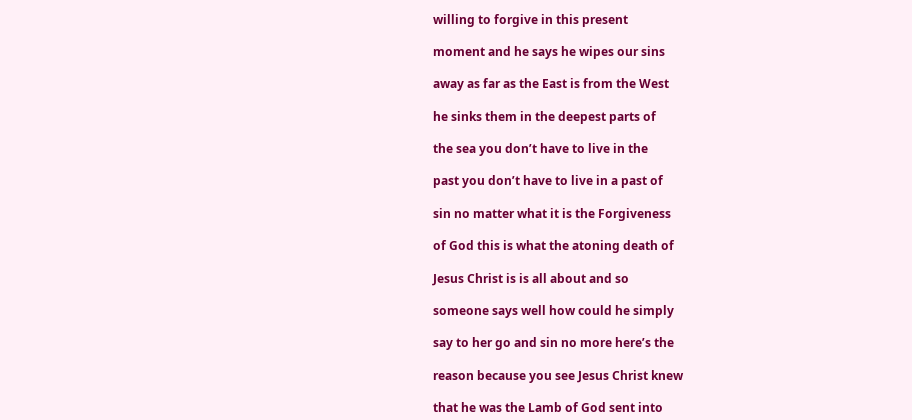willing to forgive in this present

moment and he says he wipes our sins

away as far as the East is from the West

he sinks them in the deepest parts of

the sea you don’t have to live in the

past you don’t have to live in a past of

sin no matter what it is the Forgiveness

of God this is what the atoning death of

Jesus Christ is is all about and so

someone says well how could he simply

say to her go and sin no more here’s the

reason because you see Jesus Christ knew

that he was the Lamb of God sent into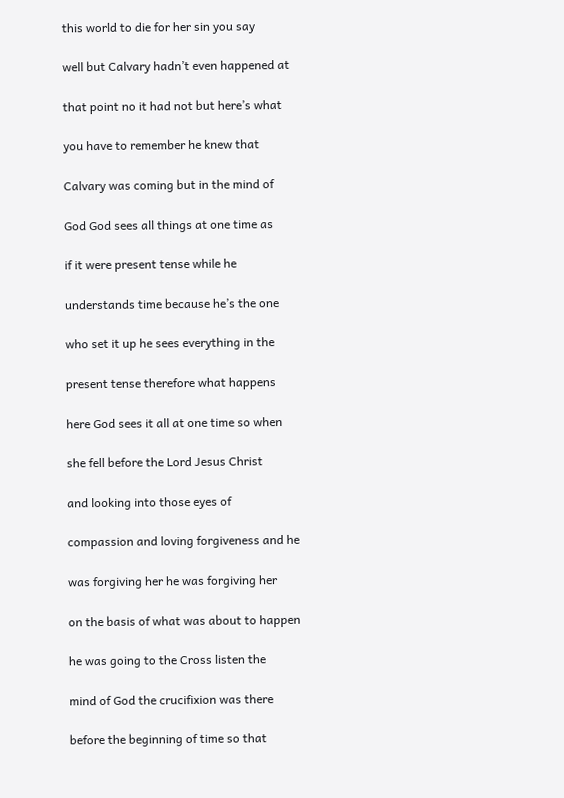this world to die for her sin you say

well but Calvary hadn’t even happened at

that point no it had not but here’s what

you have to remember he knew that

Calvary was coming but in the mind of

God God sees all things at one time as

if it were present tense while he

understands time because he’s the one

who set it up he sees everything in the

present tense therefore what happens

here God sees it all at one time so when

she fell before the Lord Jesus Christ

and looking into those eyes of

compassion and loving forgiveness and he

was forgiving her he was forgiving her

on the basis of what was about to happen

he was going to the Cross listen the

mind of God the crucifixion was there

before the beginning of time so that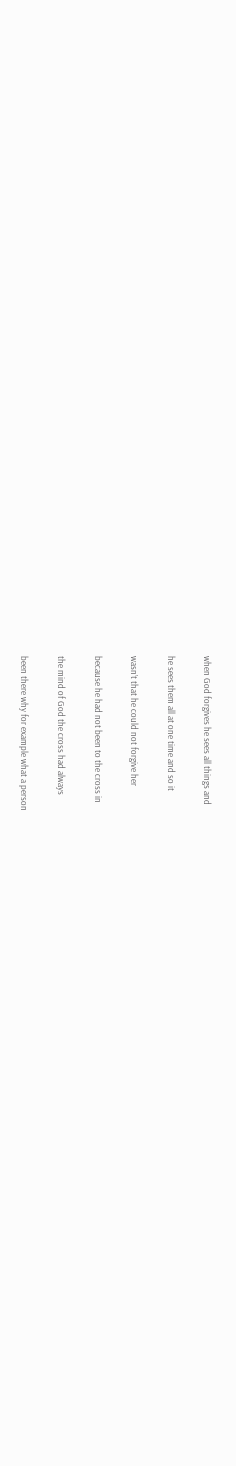when God forgives he sees all things and

he sees them all at one time and so it

wasn’t that he could not forgive her

because he had not been to the cross in

the mind of God the cross had always

been there why for example what a person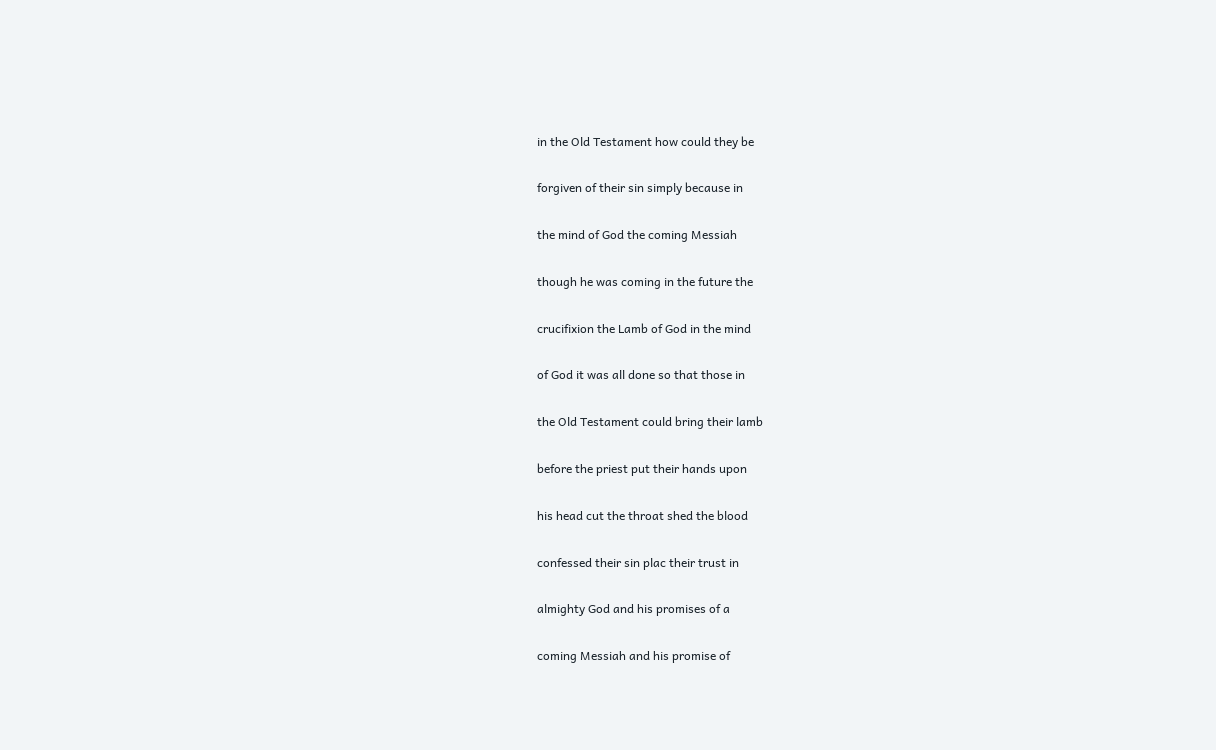in the Old Testament how could they be

forgiven of their sin simply because in

the mind of God the coming Messiah

though he was coming in the future the

crucifixion the Lamb of God in the mind

of God it was all done so that those in

the Old Testament could bring their lamb

before the priest put their hands upon

his head cut the throat shed the blood

confessed their sin plac their trust in

almighty God and his promises of a

coming Messiah and his promise of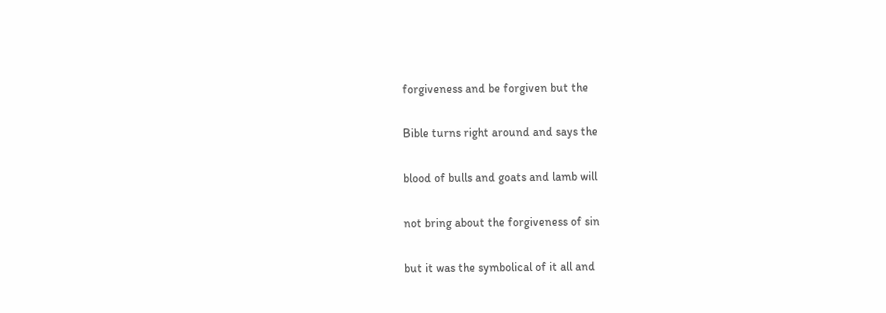forgiveness and be forgiven but the

Bible turns right around and says the

blood of bulls and goats and lamb will

not bring about the forgiveness of sin

but it was the symbolical of it all and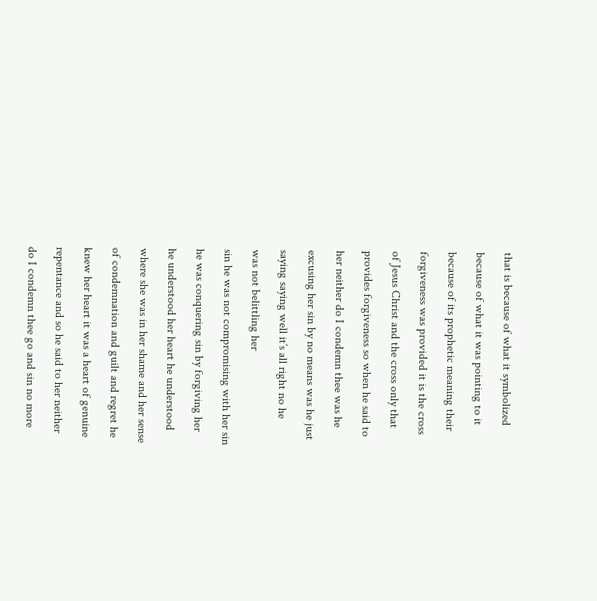that is because of what it symbolized

because of what it was pointing to it

because of its prophetic meaning their

forgiveness was provided it is the cross

of Jesus Christ and the cross only that

provides forgiveness so when he said to

her neither do I condemn thee was he

excusing her sin by no means was he just

saying saying well it’s all right no he

was not belittling her

sin he was not compromising with her sin

he was conquering sin by forgiving her

he understood her heart he understood

where she was in her shame and her sense

of condemnation and guilt and regret he

knew her heart it was a heart of genuine

repentance and so he said to her neither

do I condemn thee go and sin no more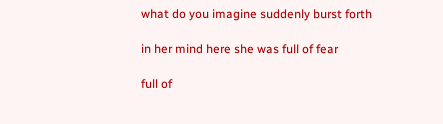what do you imagine suddenly burst forth

in her mind here she was full of fear

full of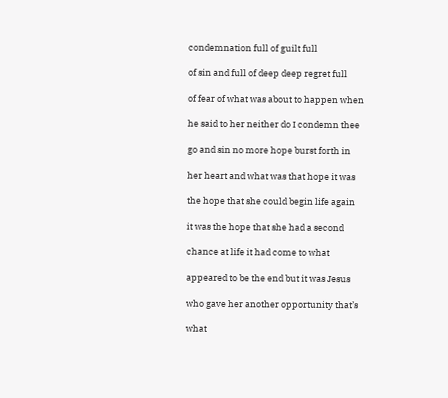condemnation full of guilt full

of sin and full of deep deep regret full

of fear of what was about to happen when

he said to her neither do I condemn thee

go and sin no more hope burst forth in

her heart and what was that hope it was

the hope that she could begin life again

it was the hope that she had a second

chance at life it had come to what

appeared to be the end but it was Jesus

who gave her another opportunity that’s

what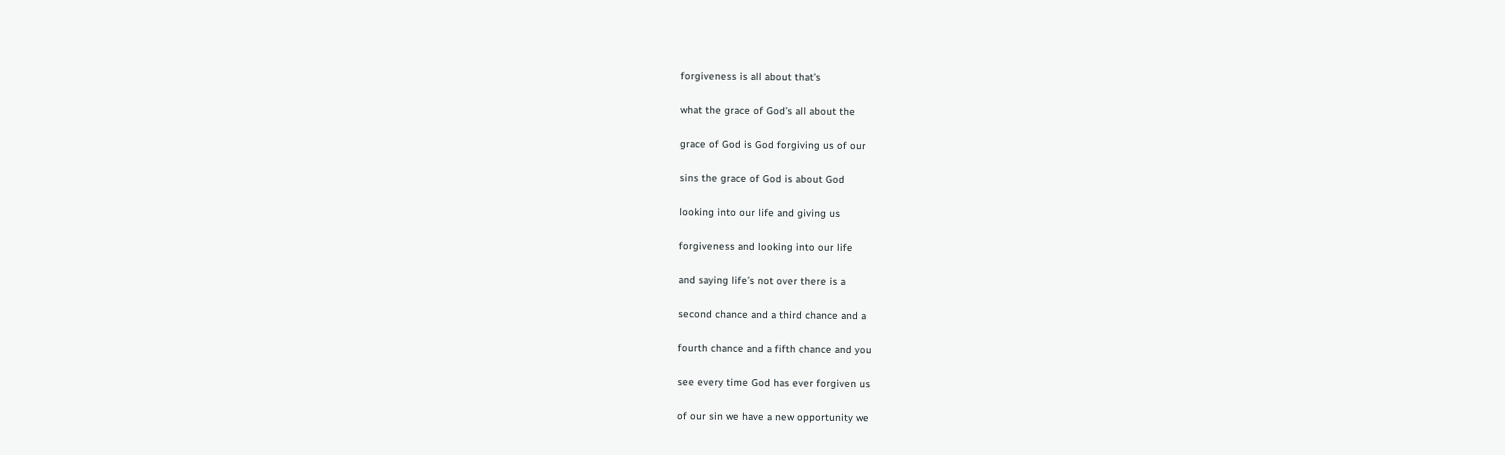forgiveness is all about that’s

what the grace of God’s all about the

grace of God is God forgiving us of our

sins the grace of God is about God

looking into our life and giving us

forgiveness and looking into our life

and saying life’s not over there is a

second chance and a third chance and a

fourth chance and a fifth chance and you

see every time God has ever forgiven us

of our sin we have a new opportunity we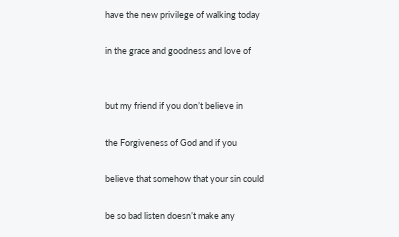have the new privilege of walking today

in the grace and goodness and love of


but my friend if you don’t believe in

the Forgiveness of God and if you

believe that somehow that your sin could

be so bad listen doesn’t make any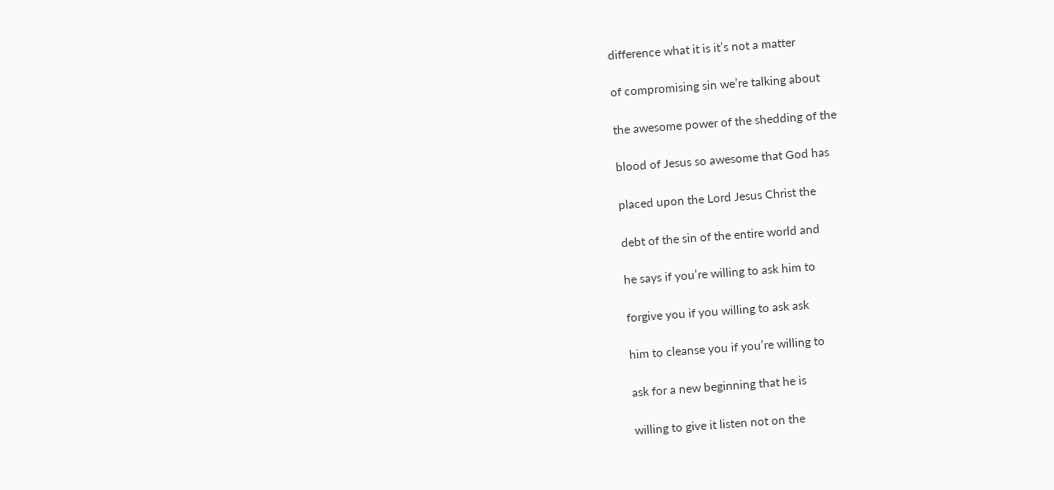difference what it is it’s not a matter

of compromising sin we’re talking about

the awesome power of the shedding of the

blood of Jesus so awesome that God has

placed upon the Lord Jesus Christ the

debt of the sin of the entire world and

he says if you’re willing to ask him to

forgive you if you willing to ask ask

him to cleanse you if you’re willing to

ask for a new beginning that he is

willing to give it listen not on the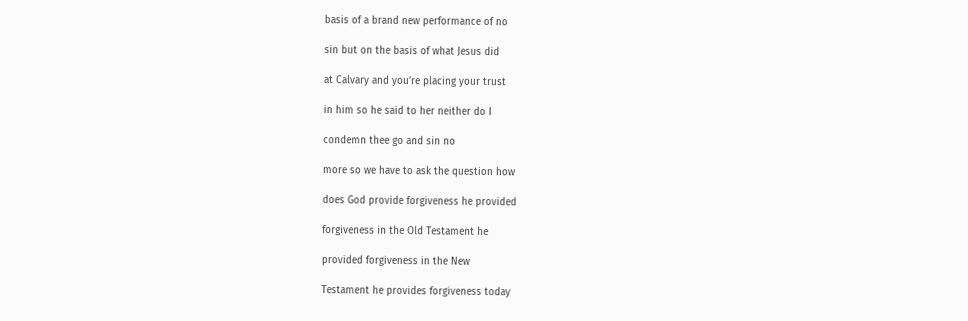basis of a brand new performance of no

sin but on the basis of what Jesus did

at Calvary and you’re placing your trust

in him so he said to her neither do I

condemn thee go and sin no

more so we have to ask the question how

does God provide forgiveness he provided

forgiveness in the Old Testament he

provided forgiveness in the New

Testament he provides forgiveness today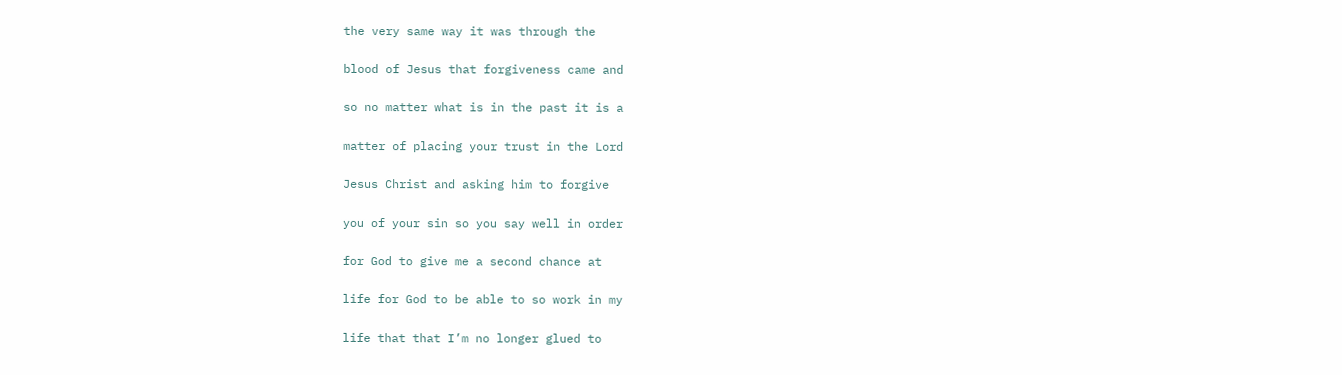the very same way it was through the

blood of Jesus that forgiveness came and

so no matter what is in the past it is a

matter of placing your trust in the Lord

Jesus Christ and asking him to forgive

you of your sin so you say well in order

for God to give me a second chance at

life for God to be able to so work in my

life that that I’m no longer glued to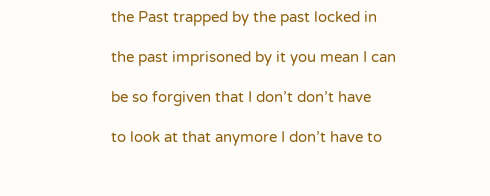the Past trapped by the past locked in

the past imprisoned by it you mean I can

be so forgiven that I don’t don’t have

to look at that anymore I don’t have to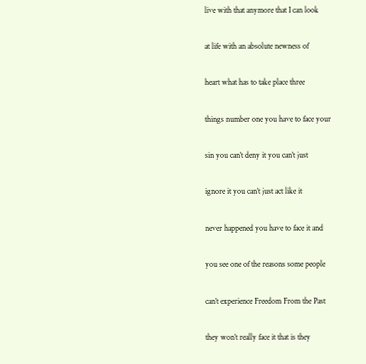live with that anymore that I can look

at life with an absolute newness of

heart what has to take place three

things number one you have to face your

sin you can’t deny it you can’t just

ignore it you can’t just act like it

never happened you have to face it and

you see one of the reasons some people

can’t experience Freedom From the Past

they won’t really face it that is they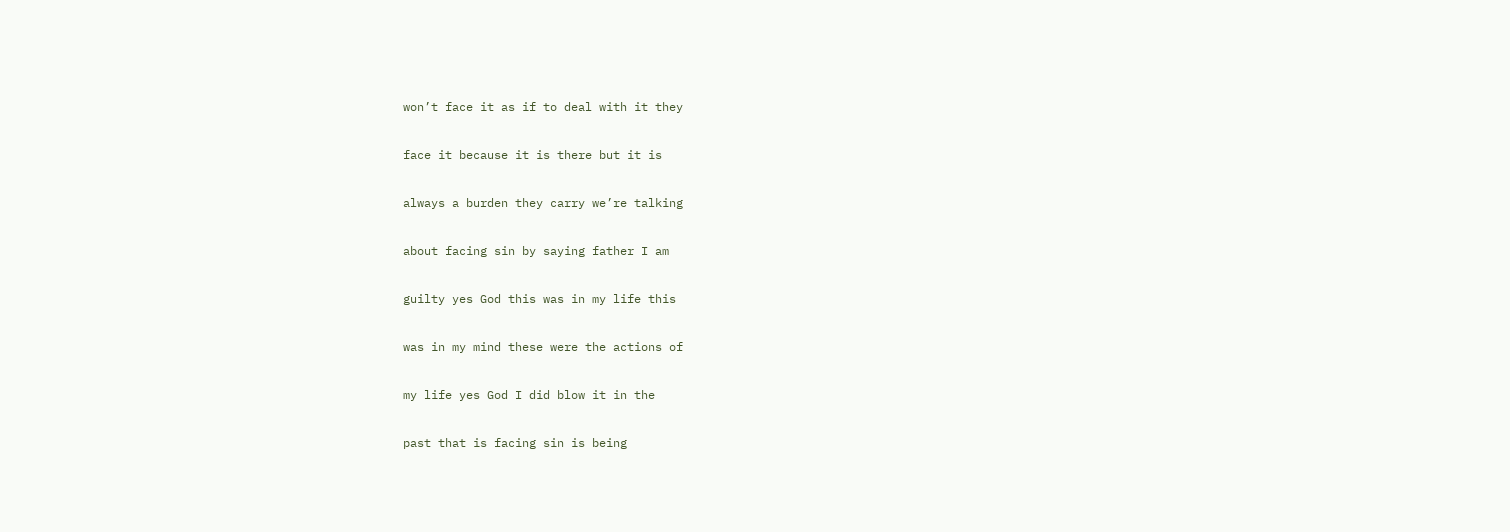won’t face it as if to deal with it they

face it because it is there but it is

always a burden they carry we’re talking

about facing sin by saying father I am

guilty yes God this was in my life this

was in my mind these were the actions of

my life yes God I did blow it in the

past that is facing sin is being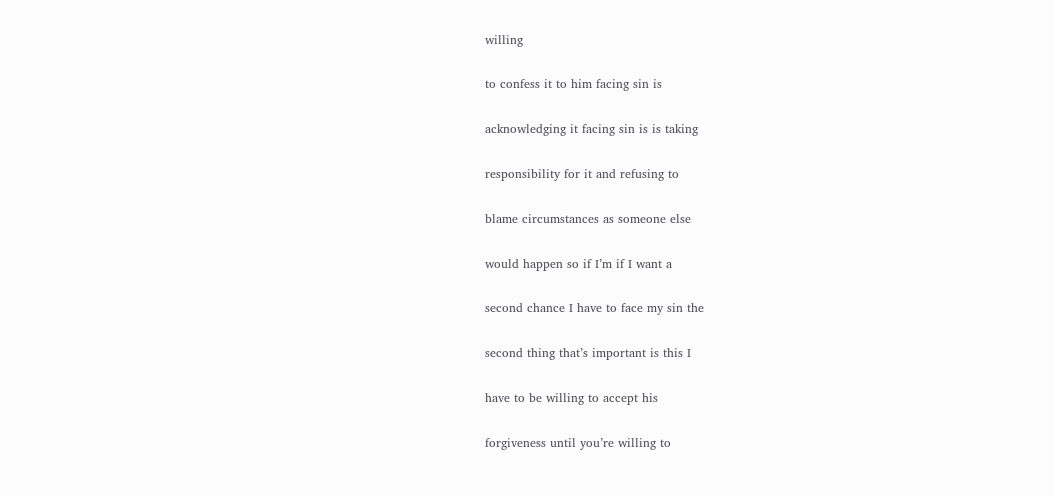willing

to confess it to him facing sin is

acknowledging it facing sin is is taking

responsibility for it and refusing to

blame circumstances as someone else

would happen so if I’m if I want a

second chance I have to face my sin the

second thing that’s important is this I

have to be willing to accept his

forgiveness until you’re willing to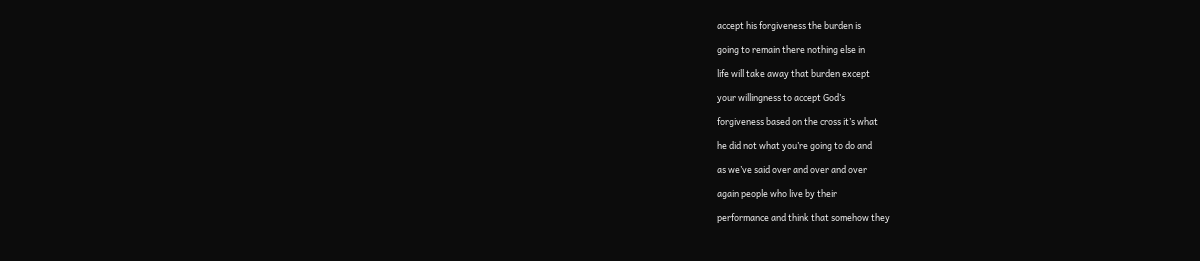accept his forgiveness the burden is

going to remain there nothing else in

life will take away that burden except

your willingness to accept God’s

forgiveness based on the cross it’s what

he did not what you’re going to do and

as we’ve said over and over and over

again people who live by their

performance and think that somehow they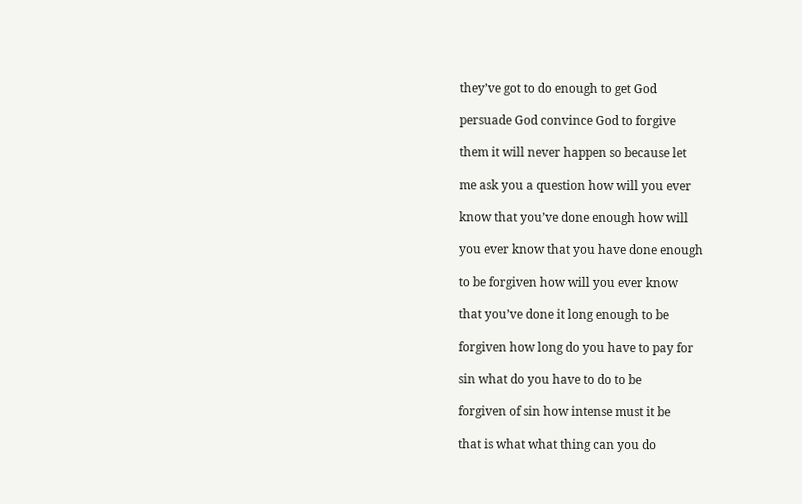they’ve got to do enough to get God

persuade God convince God to forgive

them it will never happen so because let

me ask you a question how will you ever

know that you’ve done enough how will

you ever know that you have done enough

to be forgiven how will you ever know

that you’ve done it long enough to be

forgiven how long do you have to pay for

sin what do you have to do to be

forgiven of sin how intense must it be

that is what what thing can you do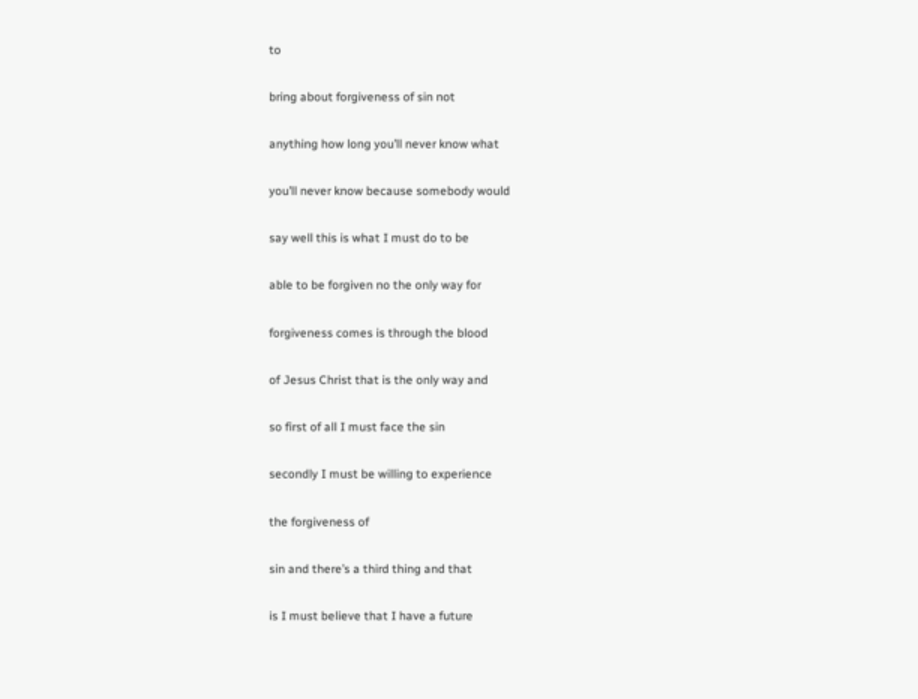to

bring about forgiveness of sin not

anything how long you’ll never know what

you’ll never know because somebody would

say well this is what I must do to be

able to be forgiven no the only way for

forgiveness comes is through the blood

of Jesus Christ that is the only way and

so first of all I must face the sin

secondly I must be willing to experience

the forgiveness of

sin and there’s a third thing and that

is I must believe that I have a future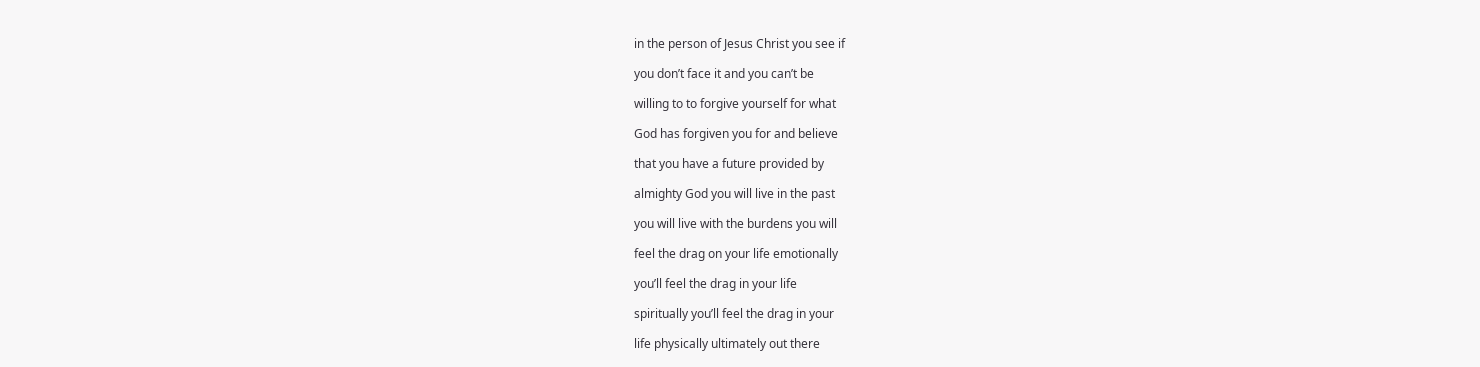in the person of Jesus Christ you see if

you don’t face it and you can’t be

willing to to forgive yourself for what

God has forgiven you for and believe

that you have a future provided by

almighty God you will live in the past

you will live with the burdens you will

feel the drag on your life emotionally

you’ll feel the drag in your life

spiritually you’ll feel the drag in your

life physically ultimately out there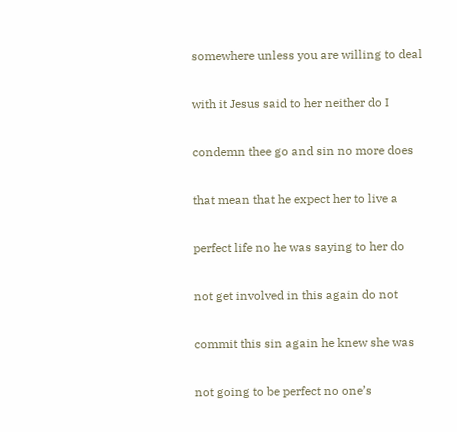somewhere unless you are willing to deal

with it Jesus said to her neither do I

condemn thee go and sin no more does

that mean that he expect her to live a

perfect life no he was saying to her do

not get involved in this again do not

commit this sin again he knew she was

not going to be perfect no one’s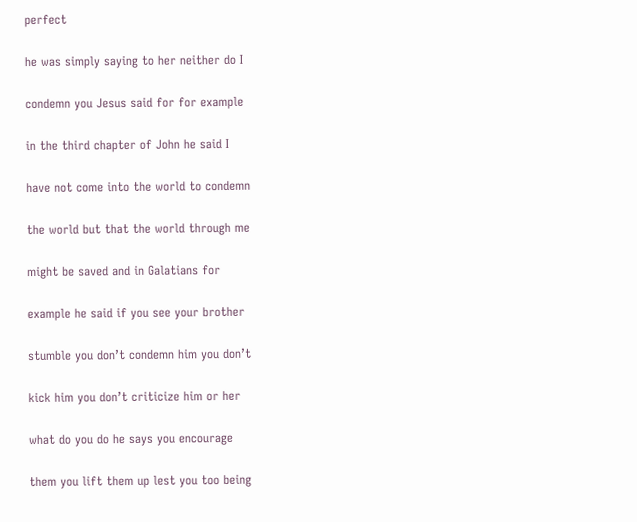perfect

he was simply saying to her neither do I

condemn you Jesus said for for example

in the third chapter of John he said I

have not come into the world to condemn

the world but that the world through me

might be saved and in Galatians for

example he said if you see your brother

stumble you don’t condemn him you don’t

kick him you don’t criticize him or her

what do you do he says you encourage

them you lift them up lest you too being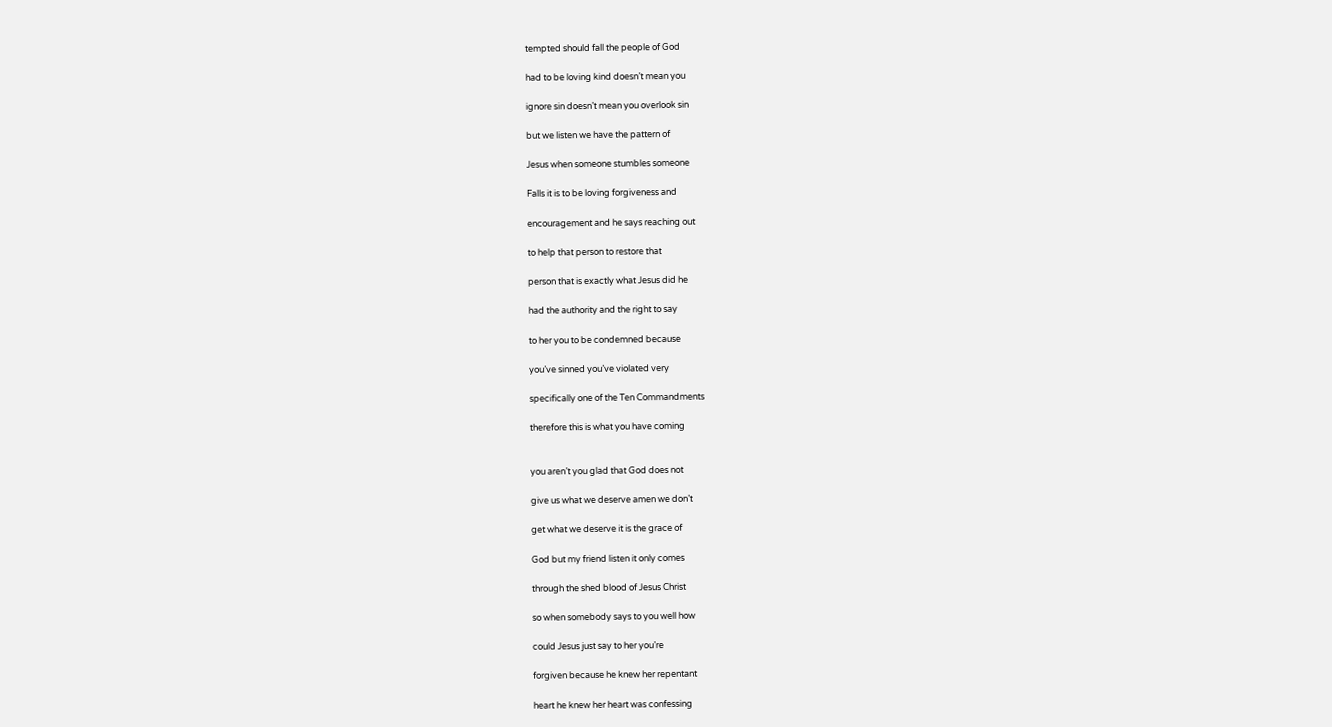tempted should fall the people of God

had to be loving kind doesn’t mean you

ignore sin doesn’t mean you overlook sin

but we listen we have the pattern of

Jesus when someone stumbles someone

Falls it is to be loving forgiveness and

encouragement and he says reaching out

to help that person to restore that

person that is exactly what Jesus did he

had the authority and the right to say

to her you to be condemned because

you’ve sinned you’ve violated very

specifically one of the Ten Commandments

therefore this is what you have coming


you aren’t you glad that God does not

give us what we deserve amen we don’t

get what we deserve it is the grace of

God but my friend listen it only comes

through the shed blood of Jesus Christ

so when somebody says to you well how

could Jesus just say to her you’re

forgiven because he knew her repentant

heart he knew her heart was confessing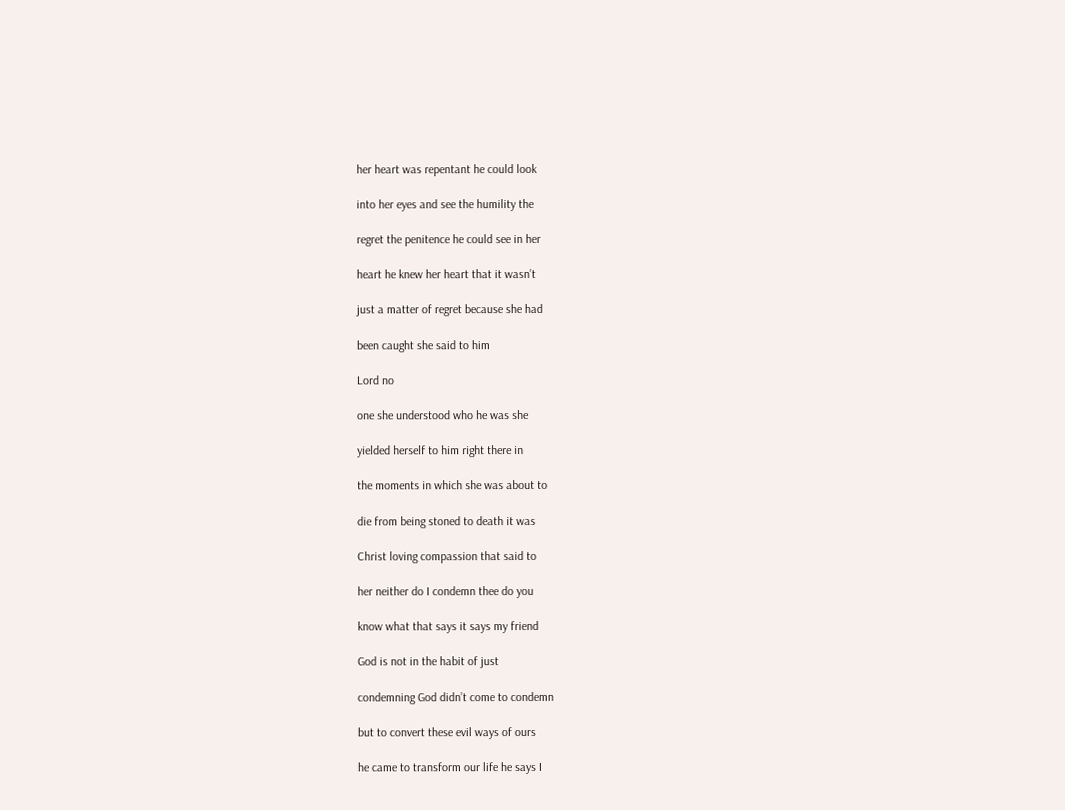her heart was repentant he could look

into her eyes and see the humility the

regret the penitence he could see in her

heart he knew her heart that it wasn’t

just a matter of regret because she had

been caught she said to him

Lord no

one she understood who he was she

yielded herself to him right there in

the moments in which she was about to

die from being stoned to death it was

Christ loving compassion that said to

her neither do I condemn thee do you

know what that says it says my friend

God is not in the habit of just

condemning God didn’t come to condemn

but to convert these evil ways of ours

he came to transform our life he says I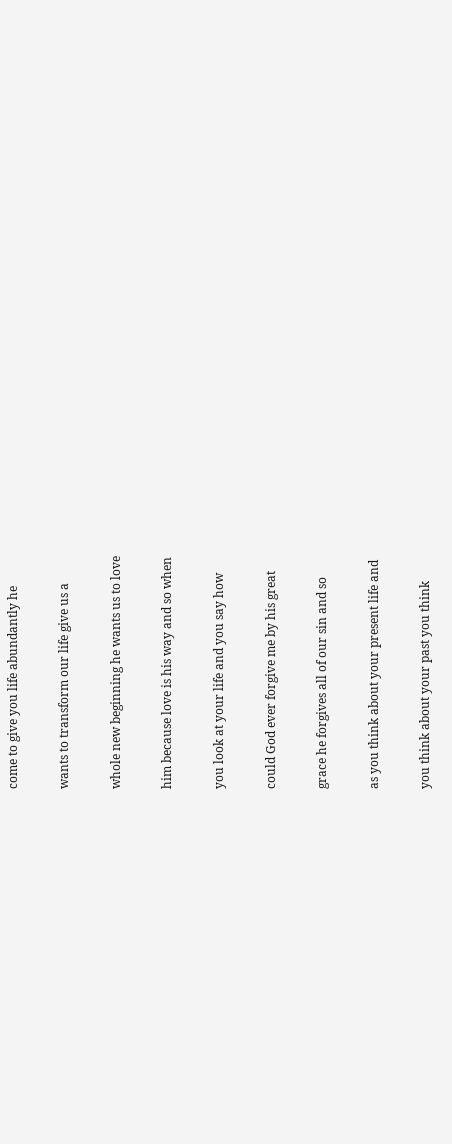come to give you life abundantly he

wants to transform our life give us a

whole new beginning he wants us to love

him because love is his way and so when

you look at your life and you say how

could God ever forgive me by his great

grace he forgives all of our sin and so

as you think about your present life and

you think about your past you think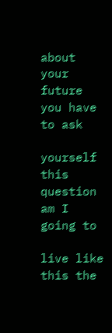about your future you have to ask

yourself this question am I going to

live like this the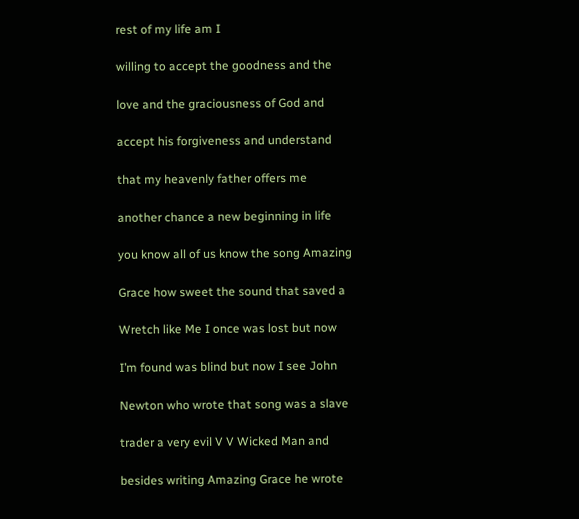rest of my life am I

willing to accept the goodness and the

love and the graciousness of God and

accept his forgiveness and understand

that my heavenly father offers me

another chance a new beginning in life

you know all of us know the song Amazing

Grace how sweet the sound that saved a

Wretch like Me I once was lost but now

I’m found was blind but now I see John

Newton who wrote that song was a slave

trader a very evil V V Wicked Man and

besides writing Amazing Grace he wrote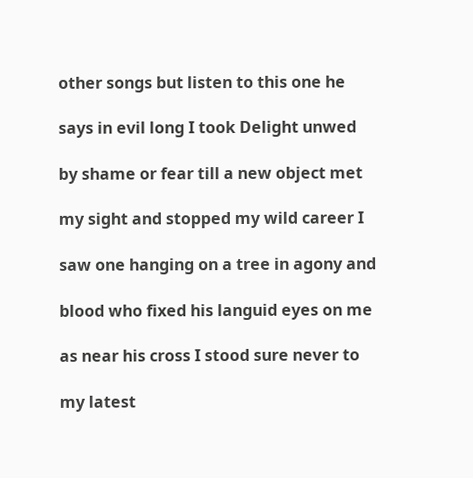other songs but listen to this one he

says in evil long I took Delight unwed

by shame or fear till a new object met

my sight and stopped my wild career I

saw one hanging on a tree in agony and

blood who fixed his languid eyes on me

as near his cross I stood sure never to

my latest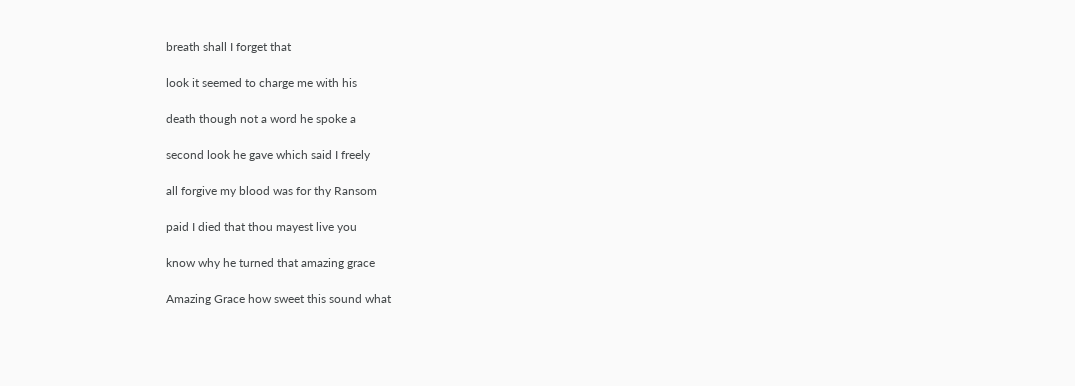breath shall I forget that

look it seemed to charge me with his

death though not a word he spoke a

second look he gave which said I freely

all forgive my blood was for thy Ransom

paid I died that thou mayest live you

know why he turned that amazing grace

Amazing Grace how sweet this sound what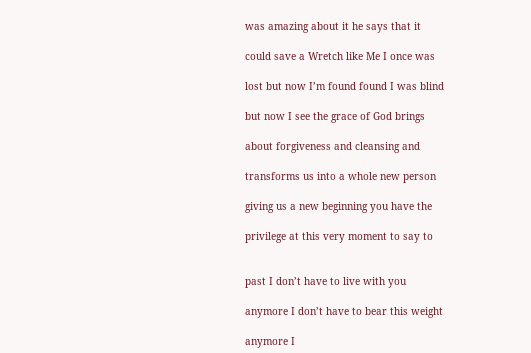was amazing about it he says that it

could save a Wretch like Me I once was

lost but now I’m found found I was blind

but now I see the grace of God brings

about forgiveness and cleansing and

transforms us into a whole new person

giving us a new beginning you have the

privilege at this very moment to say to


past I don’t have to live with you

anymore I don’t have to bear this weight

anymore I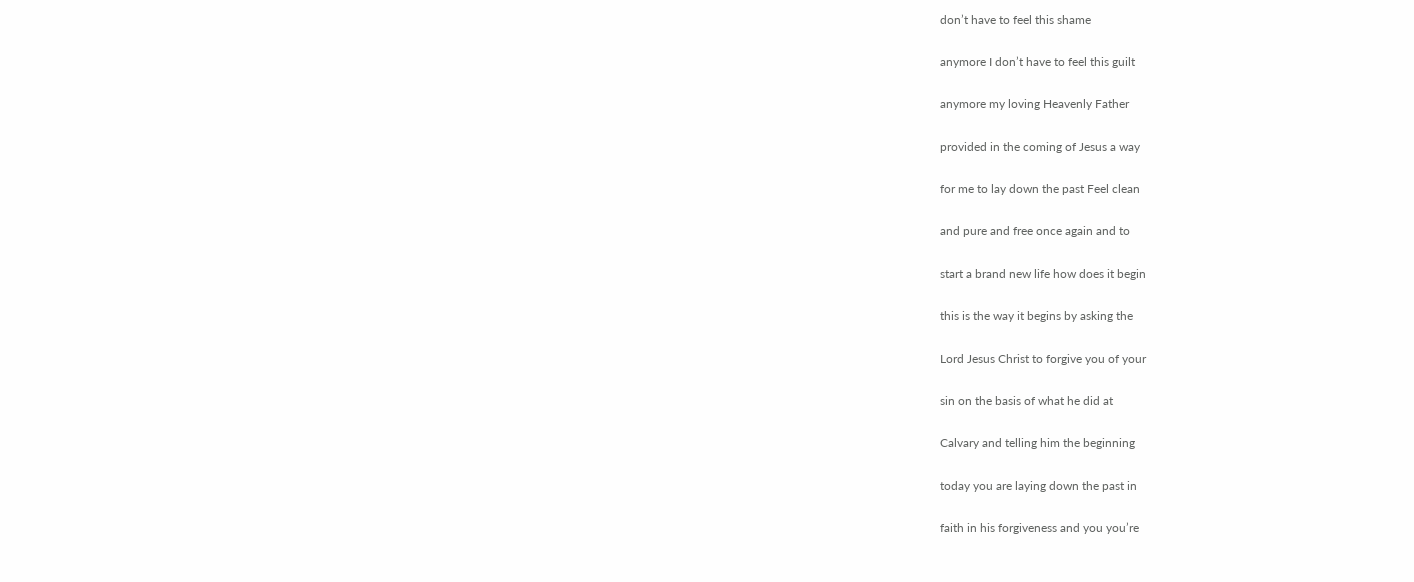don’t have to feel this shame

anymore I don’t have to feel this guilt

anymore my loving Heavenly Father

provided in the coming of Jesus a way

for me to lay down the past Feel clean

and pure and free once again and to

start a brand new life how does it begin

this is the way it begins by asking the

Lord Jesus Christ to forgive you of your

sin on the basis of what he did at

Calvary and telling him the beginning

today you are laying down the past in

faith in his forgiveness and you you’re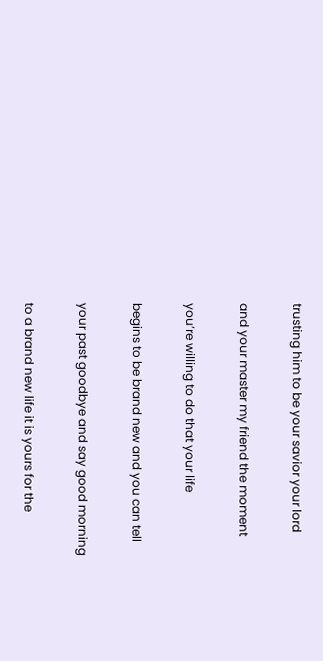trusting him to be your savior your lord

and your master my friend the moment

you’re willing to do that your life

begins to be brand new and you can tell

your past goodbye and say good morning

to a brand new life it is yours for the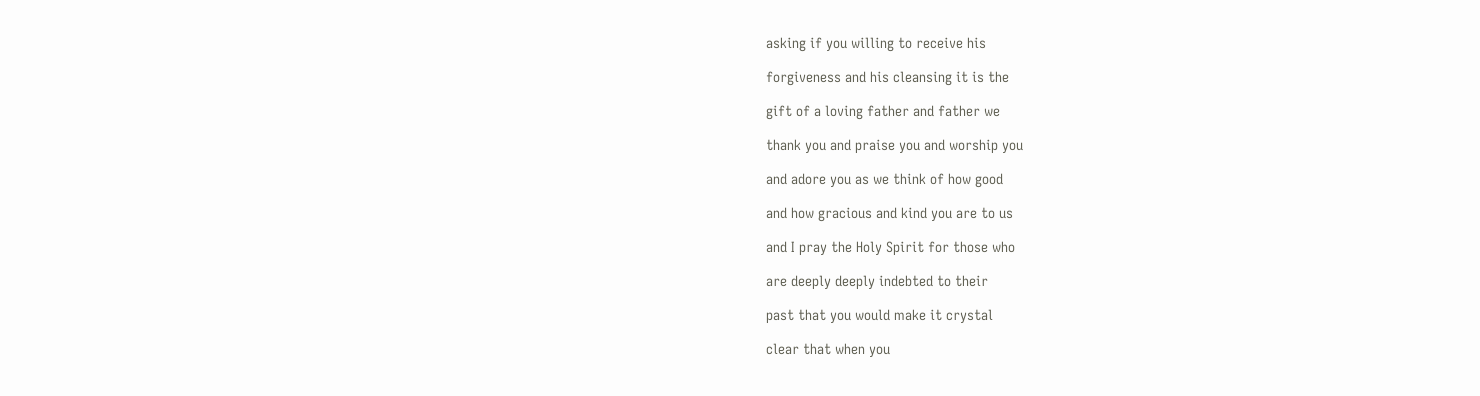asking if you willing to receive his

forgiveness and his cleansing it is the

gift of a loving father and father we

thank you and praise you and worship you

and adore you as we think of how good

and how gracious and kind you are to us

and I pray the Holy Spirit for those who

are deeply deeply indebted to their

past that you would make it crystal

clear that when you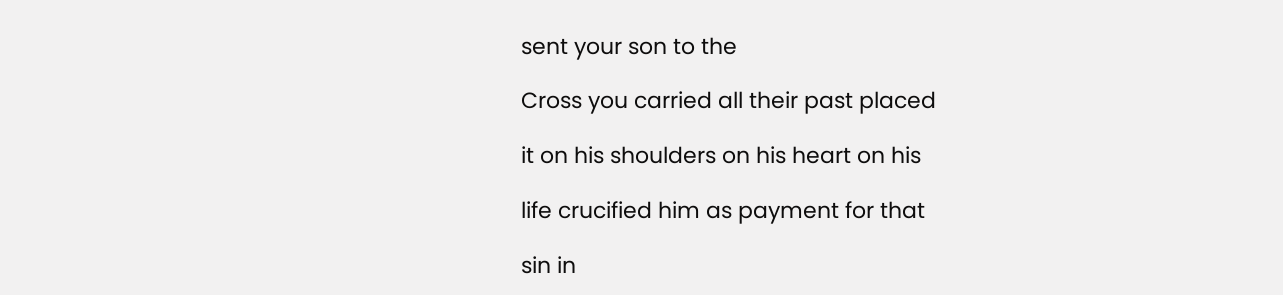sent your son to the

Cross you carried all their past placed

it on his shoulders on his heart on his

life crucified him as payment for that

sin in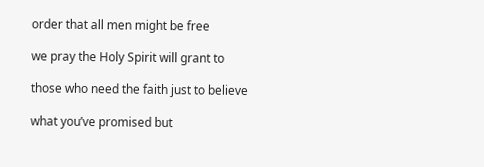order that all men might be free

we pray the Holy Spirit will grant to

those who need the faith just to believe

what you’ve promised but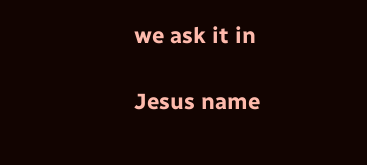we ask it in

Jesus name